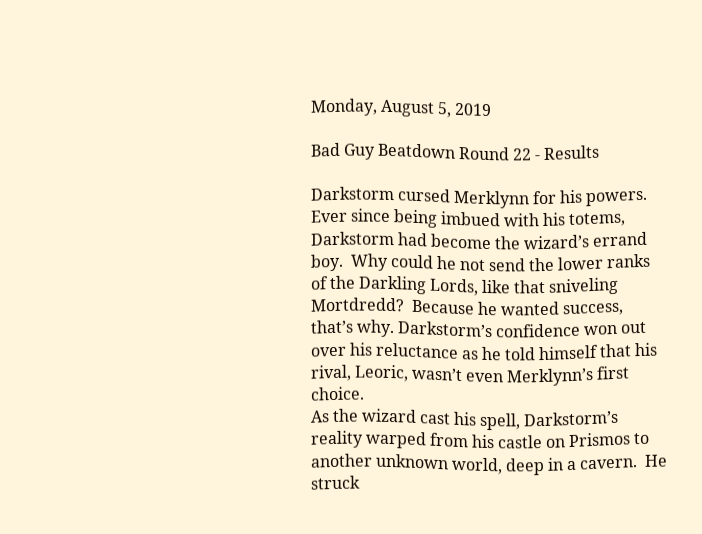Monday, August 5, 2019

Bad Guy Beatdown Round 22 - Results

Darkstorm cursed Merklynn for his powers.  Ever since being imbued with his totems, Darkstorm had become the wizard’s errand boy.  Why could he not send the lower ranks of the Darkling Lords, like that sniveling Mortdredd?  Because he wanted success, that’s why. Darkstorm’s confidence won out over his reluctance as he told himself that his rival, Leoric, wasn’t even Merklynn’s first choice.
As the wizard cast his spell, Darkstorm’s reality warped from his castle on Prismos to another unknown world, deep in a cavern.  He struck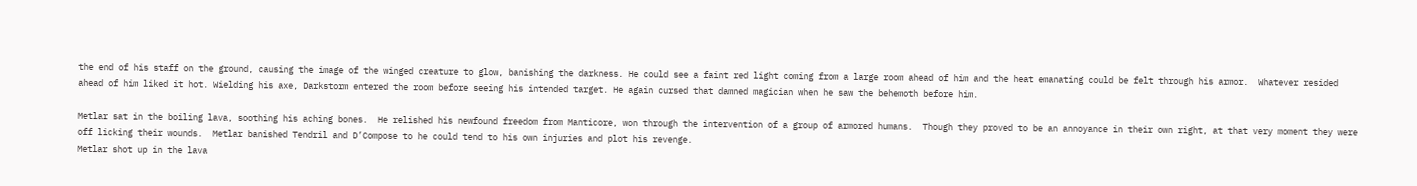the end of his staff on the ground, causing the image of the winged creature to glow, banishing the darkness. He could see a faint red light coming from a large room ahead of him and the heat emanating could be felt through his armor.  Whatever resided ahead of him liked it hot. Wielding his axe, Darkstorm entered the room before seeing his intended target. He again cursed that damned magician when he saw the behemoth before him.

Metlar sat in the boiling lava, soothing his aching bones.  He relished his newfound freedom from Manticore, won through the intervention of a group of armored humans.  Though they proved to be an annoyance in their own right, at that very moment they were off licking their wounds.  Metlar banished Tendril and D’Compose to he could tend to his own injuries and plot his revenge.
Metlar shot up in the lava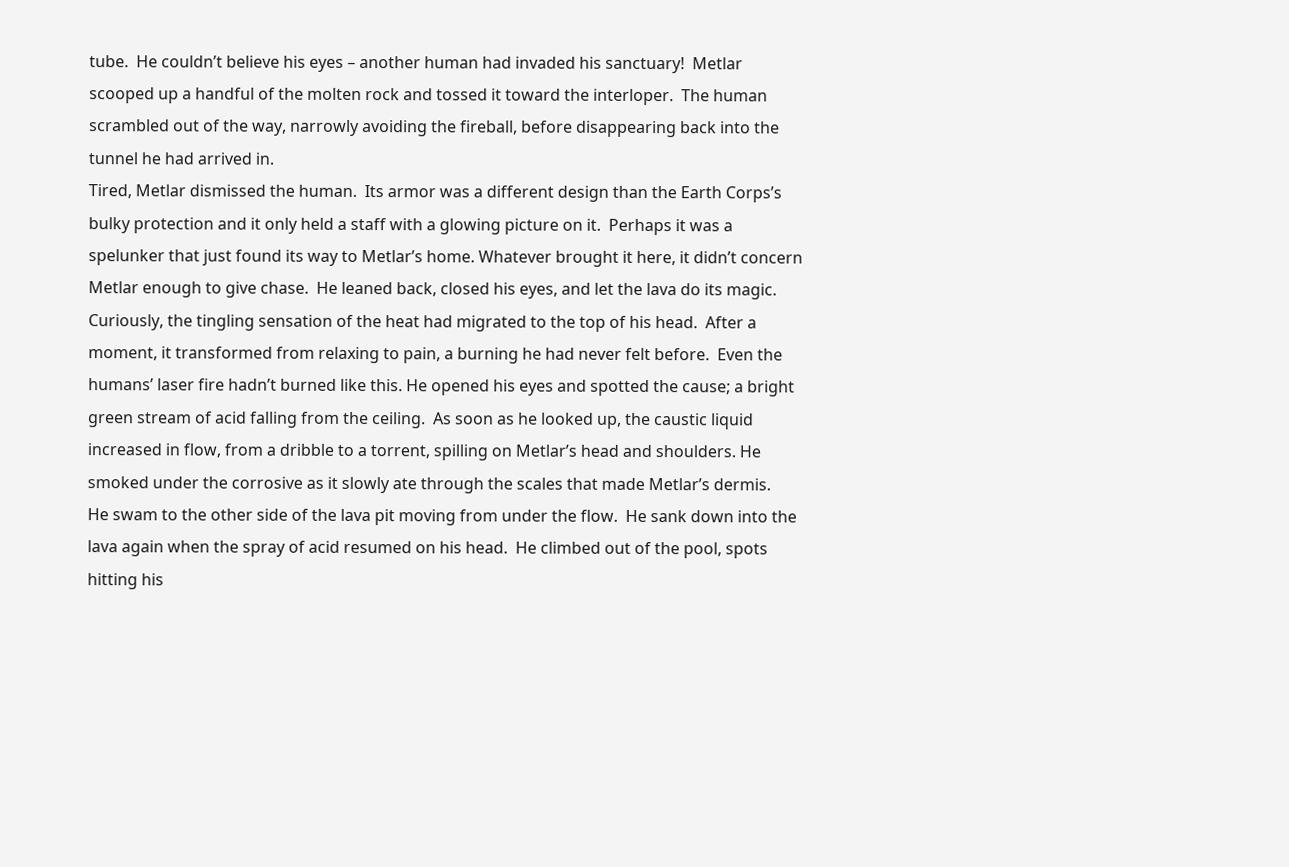tube.  He couldn’t believe his eyes – another human had invaded his sanctuary!  Metlar scooped up a handful of the molten rock and tossed it toward the interloper.  The human scrambled out of the way, narrowly avoiding the fireball, before disappearing back into the tunnel he had arrived in.
Tired, Metlar dismissed the human.  Its armor was a different design than the Earth Corps’s bulky protection and it only held a staff with a glowing picture on it.  Perhaps it was a spelunker that just found its way to Metlar’s home. Whatever brought it here, it didn’t concern Metlar enough to give chase.  He leaned back, closed his eyes, and let the lava do its magic.
Curiously, the tingling sensation of the heat had migrated to the top of his head.  After a moment, it transformed from relaxing to pain, a burning he had never felt before.  Even the humans’ laser fire hadn’t burned like this. He opened his eyes and spotted the cause; a bright green stream of acid falling from the ceiling.  As soon as he looked up, the caustic liquid increased in flow, from a dribble to a torrent, spilling on Metlar’s head and shoulders. He smoked under the corrosive as it slowly ate through the scales that made Metlar’s dermis.
He swam to the other side of the lava pit moving from under the flow.  He sank down into the lava again when the spray of acid resumed on his head.  He climbed out of the pool, spots hitting his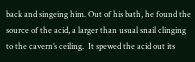back and singeing him. Out of his bath, he found the source of the acid, a larger than usual snail clinging to the cavern’s ceiling.  It spewed the acid out its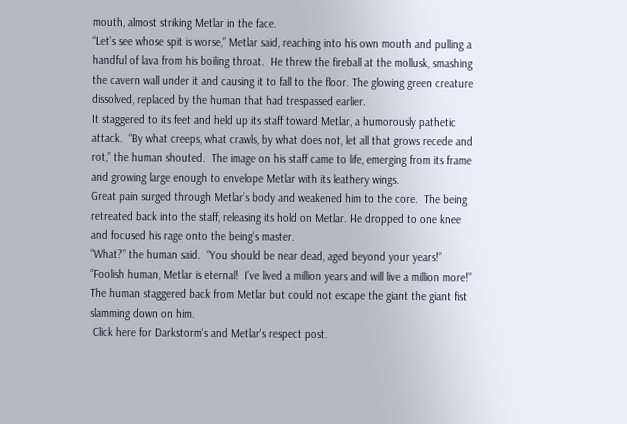mouth, almost striking Metlar in the face.
“Let’s see whose spit is worse,” Metlar said, reaching into his own mouth and pulling a handful of lava from his boiling throat.  He threw the fireball at the mollusk, smashing the cavern wall under it and causing it to fall to the floor. The glowing green creature dissolved, replaced by the human that had trespassed earlier.
It staggered to its feet and held up its staff toward Metlar, a humorously pathetic attack.  “By what creeps, what crawls, by what does not, let all that grows recede and rot,” the human shouted.  The image on his staff came to life, emerging from its frame and growing large enough to envelope Metlar with its leathery wings.
Great pain surged through Metlar’s body and weakened him to the core.  The being retreated back into the staff, releasing its hold on Metlar. He dropped to one knee and focused his rage onto the being’s master.
“What?” the human said.  “You should be near dead, aged beyond your years!”
“Foolish human, Metlar is eternal!  I’ve lived a million years and will live a million more!”
The human staggered back from Metlar but could not escape the giant the giant fist slamming down on him.
 Click here for Darkstorm's and Metlar's respect post.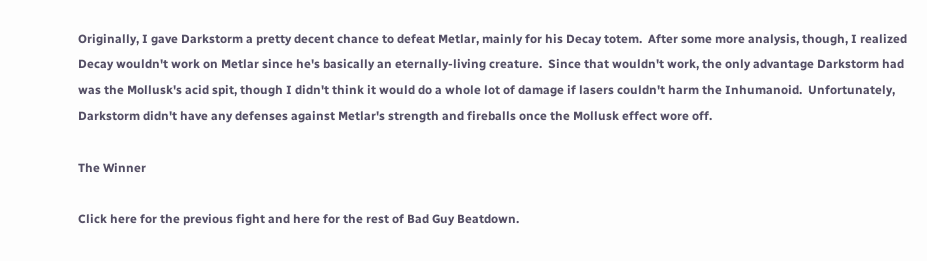Originally, I gave Darkstorm a pretty decent chance to defeat Metlar, mainly for his Decay totem.  After some more analysis, though, I realized Decay wouldn't work on Metlar since he's basically an eternally-living creature.  Since that wouldn't work, the only advantage Darkstorm had was the Mollusk's acid spit, though I didn't think it would do a whole lot of damage if lasers couldn't harm the Inhumanoid.  Unfortunately, Darkstorm didn't have any defenses against Metlar's strength and fireballs once the Mollusk effect wore off.

The Winner

Click here for the previous fight and here for the rest of Bad Guy Beatdown.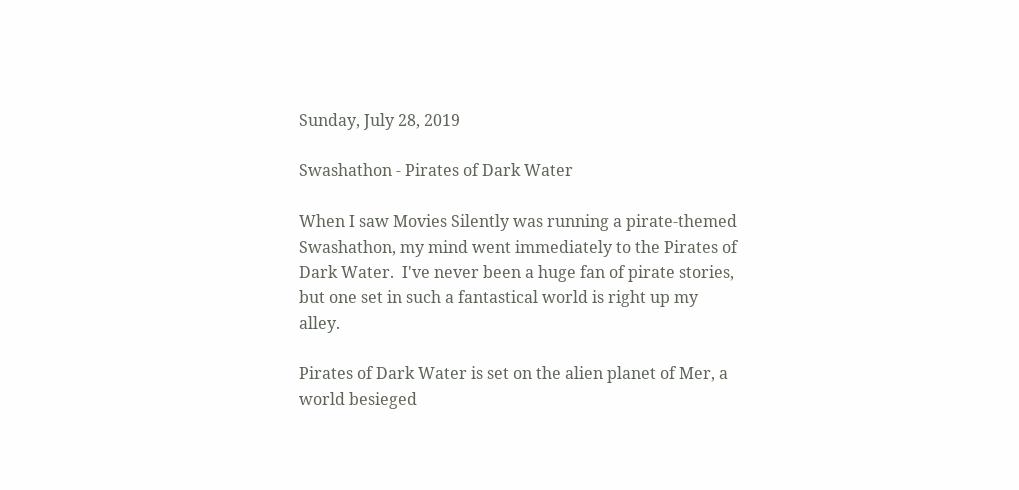Sunday, July 28, 2019

Swashathon - Pirates of Dark Water

When I saw Movies Silently was running a pirate-themed Swashathon, my mind went immediately to the Pirates of Dark Water.  I've never been a huge fan of pirate stories, but one set in such a fantastical world is right up my alley.

Pirates of Dark Water is set on the alien planet of Mer, a world besieged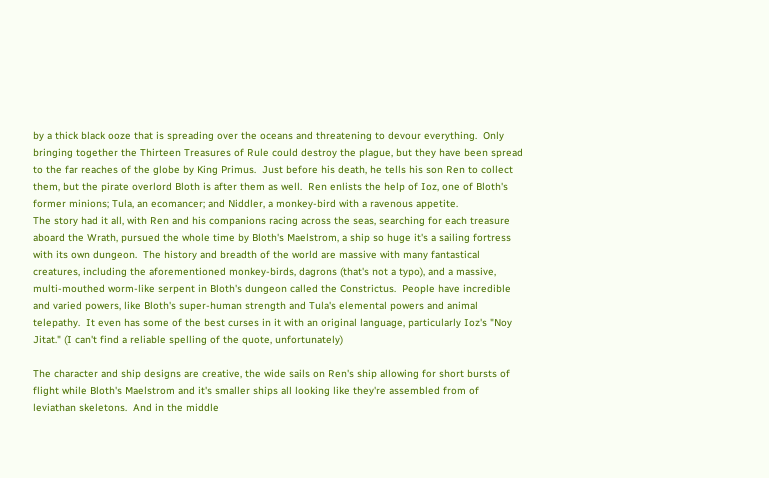by a thick black ooze that is spreading over the oceans and threatening to devour everything.  Only bringing together the Thirteen Treasures of Rule could destroy the plague, but they have been spread to the far reaches of the globe by King Primus.  Just before his death, he tells his son Ren to collect them, but the pirate overlord Bloth is after them as well.  Ren enlists the help of Ioz, one of Bloth's former minions; Tula, an ecomancer; and Niddler, a monkey-bird with a ravenous appetite.
The story had it all, with Ren and his companions racing across the seas, searching for each treasure aboard the Wrath, pursued the whole time by Bloth's Maelstrom, a ship so huge it's a sailing fortress with its own dungeon.  The history and breadth of the world are massive with many fantastical creatures, including the aforementioned monkey-birds, dagrons (that's not a typo), and a massive, multi-mouthed worm-like serpent in Bloth's dungeon called the Constrictus.  People have incredible and varied powers, like Bloth's super-human strength and Tula's elemental powers and animal telepathy.  It even has some of the best curses in it with an original language, particularly Ioz's "Noy Jitat." (I can't find a reliable spelling of the quote, unfortunately)

The character and ship designs are creative, the wide sails on Ren's ship allowing for short bursts of flight while Bloth's Maelstrom and it's smaller ships all looking like they're assembled from of leviathan skeletons.  And in the middle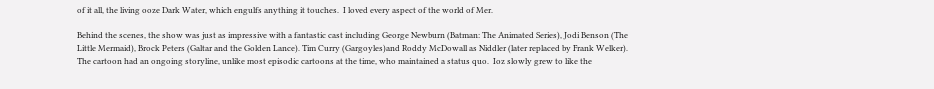of it all, the living ooze Dark Water, which engulfs anything it touches.  I loved every aspect of the world of Mer.

Behind the scenes, the show was just as impressive with a fantastic cast including George Newburn (Batman: The Animated Series), Jodi Benson (The Little Mermaid), Brock Peters (Galtar and the Golden Lance). Tim Curry (Gargoyles)and Roddy McDowall as Niddler (later replaced by Frank Welker).  The cartoon had an ongoing storyline, unlike most episodic cartoons at the time, who maintained a status quo.  Ioz slowly grew to like the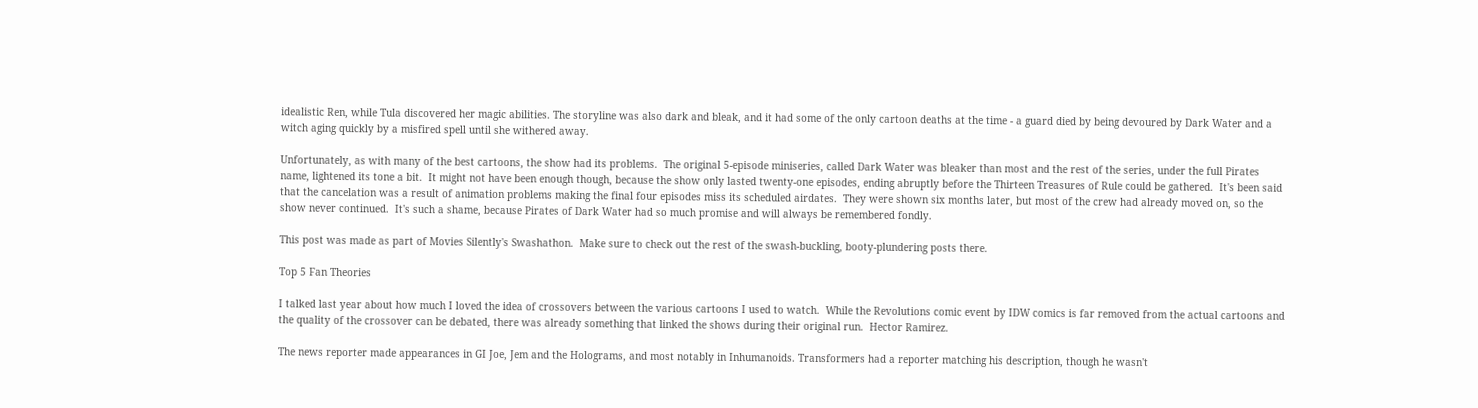idealistic Ren, while Tula discovered her magic abilities. The storyline was also dark and bleak, and it had some of the only cartoon deaths at the time - a guard died by being devoured by Dark Water and a witch aging quickly by a misfired spell until she withered away.

Unfortunately, as with many of the best cartoons, the show had its problems.  The original 5-episode miniseries, called Dark Water was bleaker than most and the rest of the series, under the full Pirates name, lightened its tone a bit.  It might not have been enough though, because the show only lasted twenty-one episodes, ending abruptly before the Thirteen Treasures of Rule could be gathered.  It's been said that the cancelation was a result of animation problems making the final four episodes miss its scheduled airdates.  They were shown six months later, but most of the crew had already moved on, so the show never continued.  It's such a shame, because Pirates of Dark Water had so much promise and will always be remembered fondly.

This post was made as part of Movies Silently's Swashathon.  Make sure to check out the rest of the swash-buckling, booty-plundering posts there.

Top 5 Fan Theories

I talked last year about how much I loved the idea of crossovers between the various cartoons I used to watch.  While the Revolutions comic event by IDW comics is far removed from the actual cartoons and the quality of the crossover can be debated, there was already something that linked the shows during their original run.  Hector Ramirez.

The news reporter made appearances in GI Joe, Jem and the Holograms, and most notably in Inhumanoids. Transformers had a reporter matching his description, though he wasn't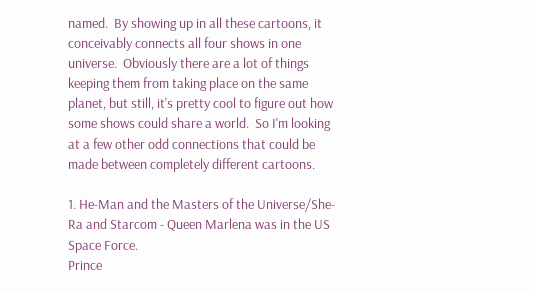named.  By showing up in all these cartoons, it conceivably connects all four shows in one universe.  Obviously there are a lot of things keeping them from taking place on the same planet, but still, it's pretty cool to figure out how some shows could share a world.  So I'm looking at a few other odd connections that could be made between completely different cartoons.

1. He-Man and the Masters of the Universe/She-Ra and Starcom - Queen Marlena was in the US Space Force.
Prince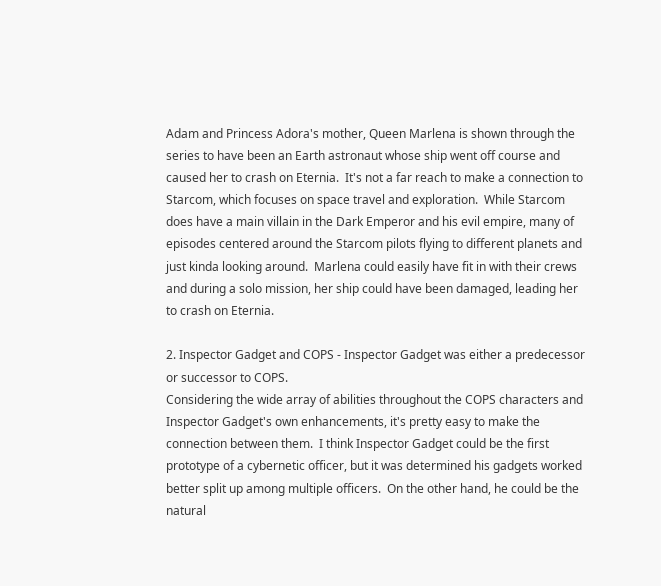Adam and Princess Adora's mother, Queen Marlena is shown through the series to have been an Earth astronaut whose ship went off course and caused her to crash on Eternia.  It's not a far reach to make a connection to Starcom, which focuses on space travel and exploration.  While Starcom does have a main villain in the Dark Emperor and his evil empire, many of episodes centered around the Starcom pilots flying to different planets and just kinda looking around.  Marlena could easily have fit in with their crews and during a solo mission, her ship could have been damaged, leading her to crash on Eternia.

2. Inspector Gadget and COPS - Inspector Gadget was either a predecessor or successor to COPS.
Considering the wide array of abilities throughout the COPS characters and Inspector Gadget's own enhancements, it's pretty easy to make the connection between them.  I think Inspector Gadget could be the first prototype of a cybernetic officer, but it was determined his gadgets worked better split up among multiple officers.  On the other hand, he could be the natural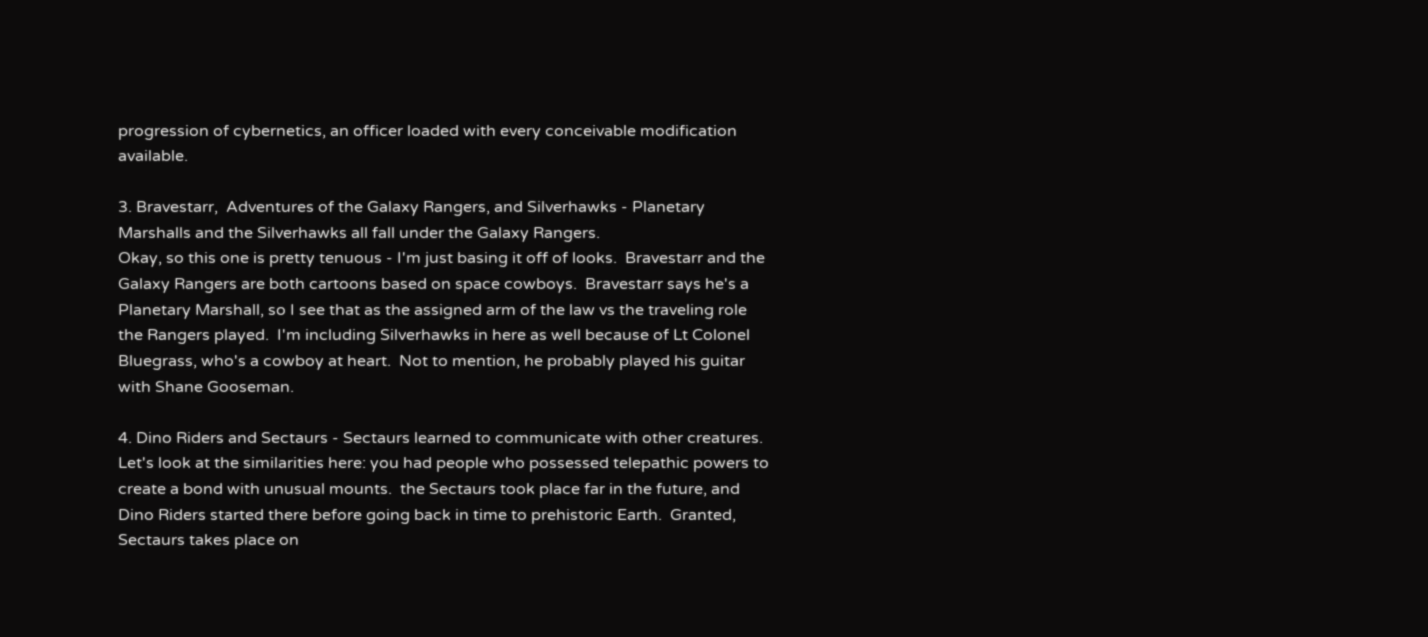progression of cybernetics, an officer loaded with every conceivable modification available.

3. Bravestarr,  Adventures of the Galaxy Rangers, and Silverhawks - Planetary Marshalls and the Silverhawks all fall under the Galaxy Rangers.
Okay, so this one is pretty tenuous - I'm just basing it off of looks.  Bravestarr and the Galaxy Rangers are both cartoons based on space cowboys.  Bravestarr says he's a Planetary Marshall, so I see that as the assigned arm of the law vs the traveling role the Rangers played.  I'm including Silverhawks in here as well because of Lt Colonel Bluegrass, who's a cowboy at heart.  Not to mention, he probably played his guitar with Shane Gooseman.

4. Dino Riders and Sectaurs - Sectaurs learned to communicate with other creatures.
Let's look at the similarities here: you had people who possessed telepathic powers to create a bond with unusual mounts.  the Sectaurs took place far in the future, and Dino Riders started there before going back in time to prehistoric Earth.  Granted, Sectaurs takes place on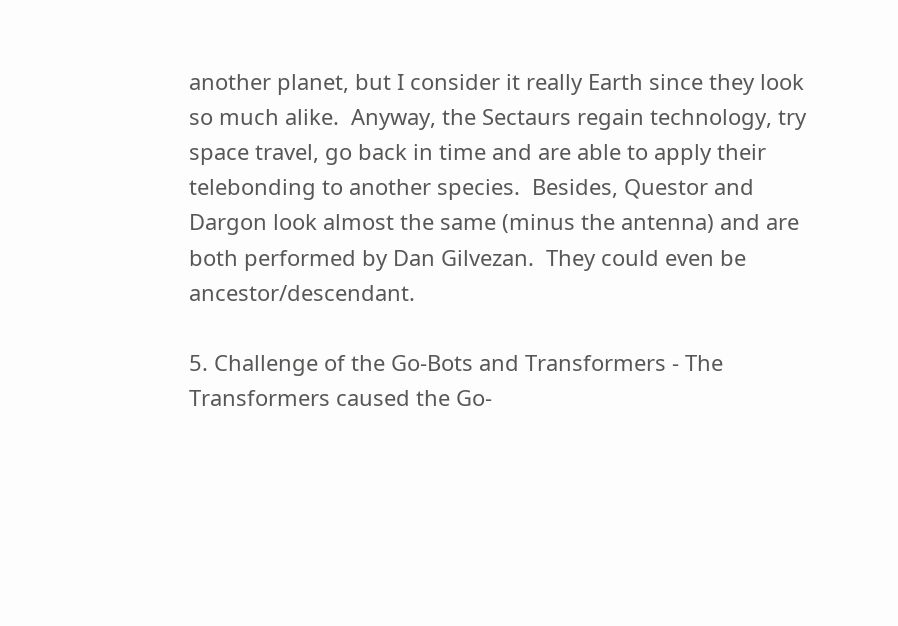another planet, but I consider it really Earth since they look so much alike.  Anyway, the Sectaurs regain technology, try space travel, go back in time and are able to apply their telebonding to another species.  Besides, Questor and Dargon look almost the same (minus the antenna) and are both performed by Dan Gilvezan.  They could even be ancestor/descendant.

5. Challenge of the Go-Bots and Transformers - The Transformers caused the Go-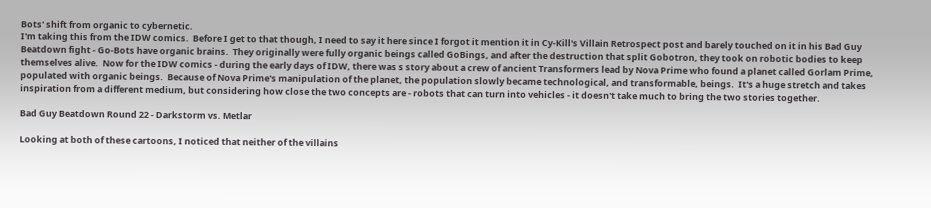Bots' shift from organic to cybernetic.
I'm taking this from the IDW comics.  Before I get to that though, I need to say it here since I forgot it mention it in Cy-Kill's Villain Retrospect post and barely touched on it in his Bad Guy Beatdown fight - Go-Bots have organic brains.  They originally were fully organic beings called GoBings, and after the destruction that split Gobotron, they took on robotic bodies to keep themselves alive.  Now for the IDW comics - during the early days of IDW, there was s story about a crew of ancient Transformers lead by Nova Prime who found a planet called Gorlam Prime, populated with organic beings.  Because of Nova Prime's manipulation of the planet, the population slowly became technological, and transformable, beings.  It's a huge stretch and takes inspiration from a different medium, but considering how close the two concepts are - robots that can turn into vehicles - it doesn't take much to bring the two stories together.

Bad Guy Beatdown Round 22 - Darkstorm vs. Metlar

Looking at both of these cartoons, I noticed that neither of the villains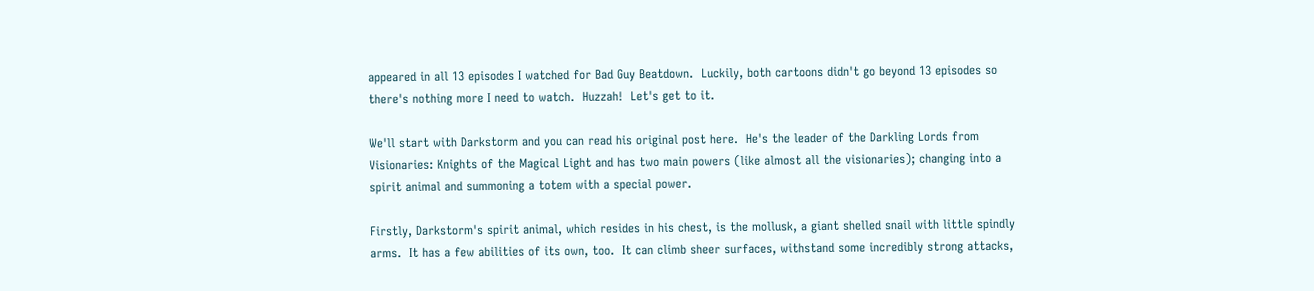appeared in all 13 episodes I watched for Bad Guy Beatdown.  Luckily, both cartoons didn't go beyond 13 episodes so there's nothing more I need to watch.  Huzzah!  Let's get to it.

We'll start with Darkstorm and you can read his original post here.  He's the leader of the Darkling Lords from Visionaries: Knights of the Magical Light and has two main powers (like almost all the visionaries); changing into a spirit animal and summoning a totem with a special power.

Firstly, Darkstorm's spirit animal, which resides in his chest, is the mollusk, a giant shelled snail with little spindly arms.  It has a few abilities of its own, too.  It can climb sheer surfaces, withstand some incredibly strong attacks,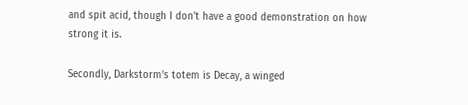and spit acid, though I don't have a good demonstration on how strong it is.

Secondly, Darkstorm's totem is Decay, a winged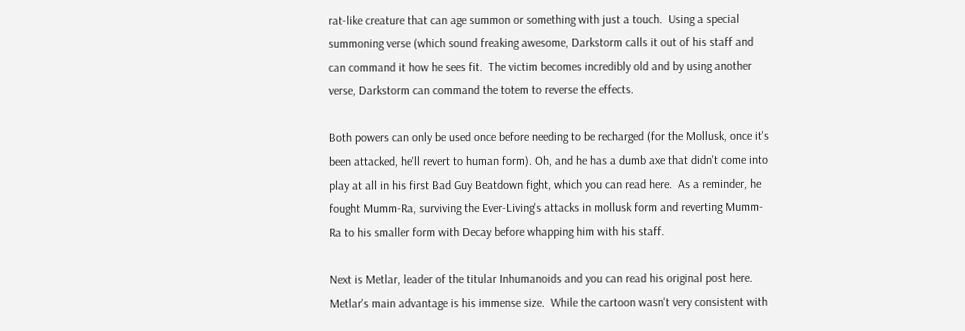rat-like creature that can age summon or something with just a touch.  Using a special summoning verse (which sound freaking awesome, Darkstorm calls it out of his staff and can command it how he sees fit.  The victim becomes incredibly old and by using another verse, Darkstorm can command the totem to reverse the effects.

Both powers can only be used once before needing to be recharged (for the Mollusk, once it's been attacked, he'll revert to human form). Oh, and he has a dumb axe that didn't come into play at all in his first Bad Guy Beatdown fight, which you can read here.  As a reminder, he fought Mumm-Ra, surviving the Ever-Living's attacks in mollusk form and reverting Mumm-Ra to his smaller form with Decay before whapping him with his staff.

Next is Metlar, leader of the titular Inhumanoids and you can read his original post here.  Metlar's main advantage is his immense size.  While the cartoon wasn't very consistent with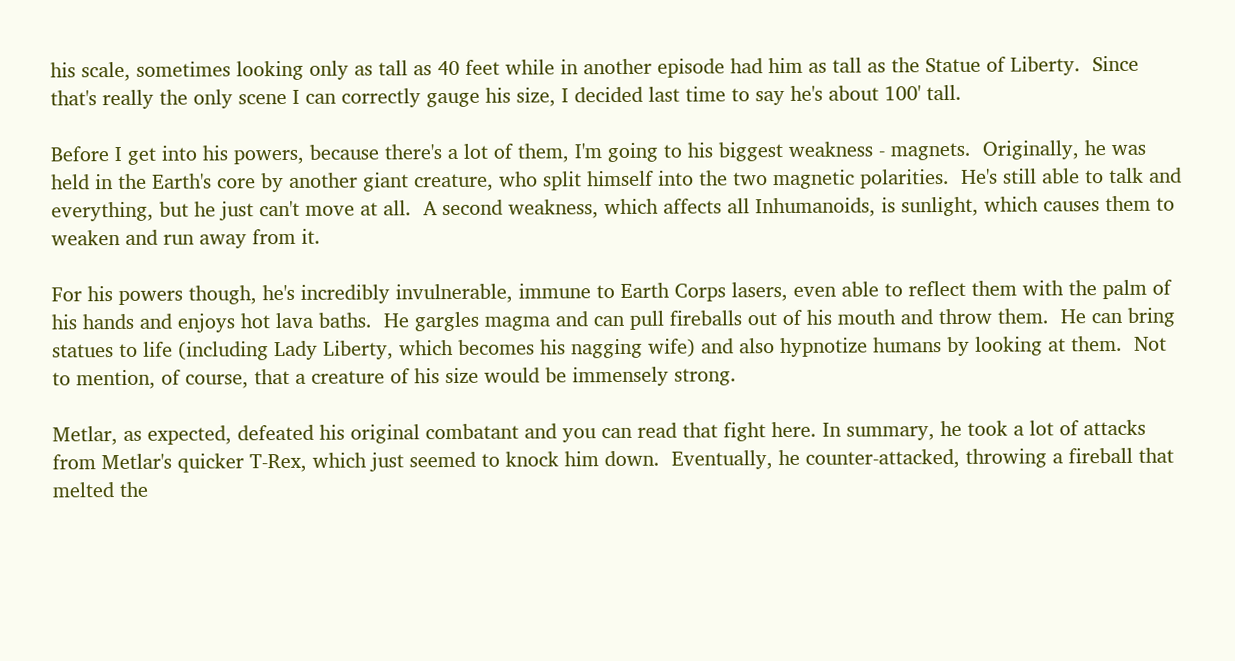his scale, sometimes looking only as tall as 40 feet while in another episode had him as tall as the Statue of Liberty.  Since that's really the only scene I can correctly gauge his size, I decided last time to say he's about 100' tall.

Before I get into his powers, because there's a lot of them, I'm going to his biggest weakness - magnets.  Originally, he was held in the Earth's core by another giant creature, who split himself into the two magnetic polarities.  He's still able to talk and everything, but he just can't move at all.  A second weakness, which affects all Inhumanoids, is sunlight, which causes them to weaken and run away from it.

For his powers though, he's incredibly invulnerable, immune to Earth Corps lasers, even able to reflect them with the palm of his hands and enjoys hot lava baths.  He gargles magma and can pull fireballs out of his mouth and throw them.  He can bring statues to life (including Lady Liberty, which becomes his nagging wife) and also hypnotize humans by looking at them.  Not to mention, of course, that a creature of his size would be immensely strong.

Metlar, as expected, defeated his original combatant and you can read that fight here. In summary, he took a lot of attacks from Metlar's quicker T-Rex, which just seemed to knock him down.  Eventually, he counter-attacked, throwing a fireball that melted the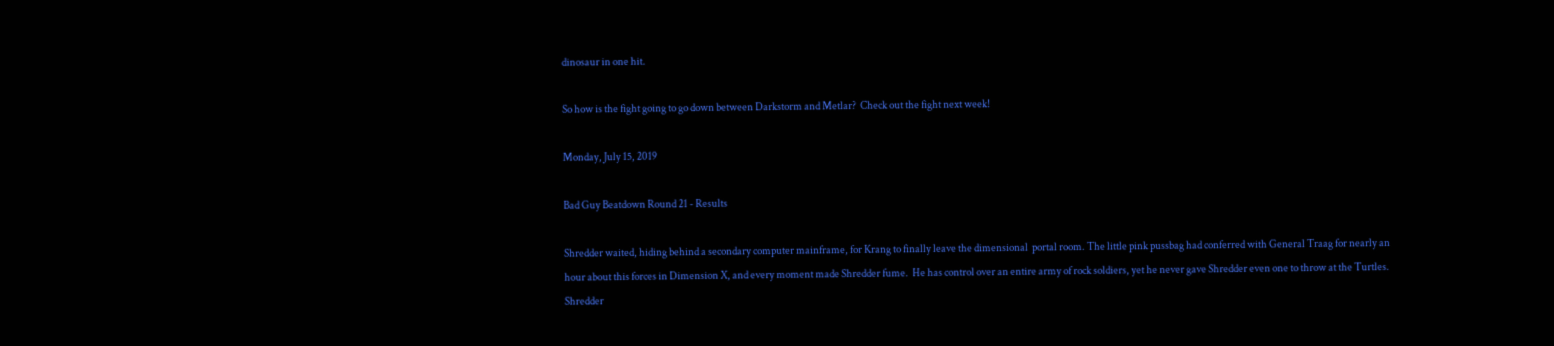dinosaur in one hit.

So how is the fight going to go down between Darkstorm and Metlar?  Check out the fight next week!

Monday, July 15, 2019

Bad Guy Beatdown Round 21 - Results

Shredder waited, hiding behind a secondary computer mainframe, for Krang to finally leave the dimensional  portal room. The little pink pussbag had conferred with General Traag for nearly an hour about this forces in Dimension X, and every moment made Shredder fume.  He has control over an entire army of rock soldiers, yet he never gave Shredder even one to throw at the Turtles. Shredder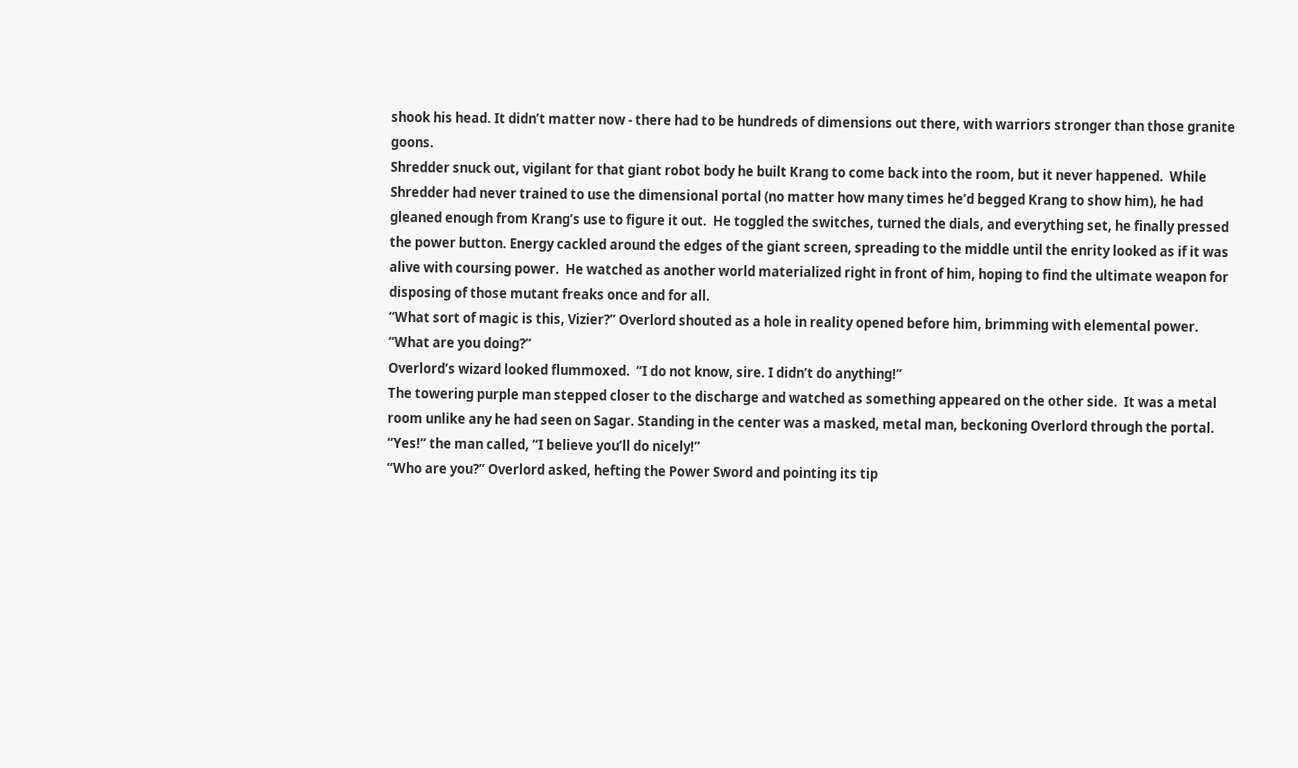shook his head. It didn’t matter now - there had to be hundreds of dimensions out there, with warriors stronger than those granite goons.
Shredder snuck out, vigilant for that giant robot body he built Krang to come back into the room, but it never happened.  While Shredder had never trained to use the dimensional portal (no matter how many times he’d begged Krang to show him), he had gleaned enough from Krang’s use to figure it out.  He toggled the switches, turned the dials, and everything set, he finally pressed the power button. Energy cackled around the edges of the giant screen, spreading to the middle until the enrity looked as if it was alive with coursing power.  He watched as another world materialized right in front of him, hoping to find the ultimate weapon for disposing of those mutant freaks once and for all.
“What sort of magic is this, Vizier?” Overlord shouted as a hole in reality opened before him, brimming with elemental power.  “What are you doing?”
Overlord’s wizard looked flummoxed.  “I do not know, sire. I didn’t do anything!”
The towering purple man stepped closer to the discharge and watched as something appeared on the other side.  It was a metal room unlike any he had seen on Sagar. Standing in the center was a masked, metal man, beckoning Overlord through the portal.
“Yes!” the man called, “I believe you’ll do nicely!”
“Who are you?” Overlord asked, hefting the Power Sword and pointing its tip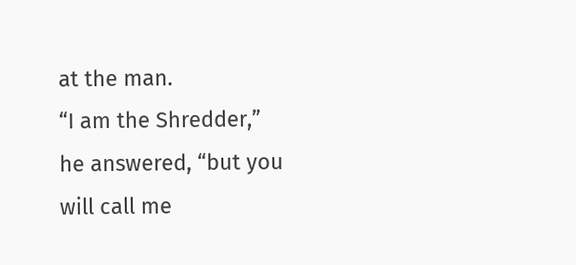at the man.
“I am the Shredder,” he answered, “but you will call me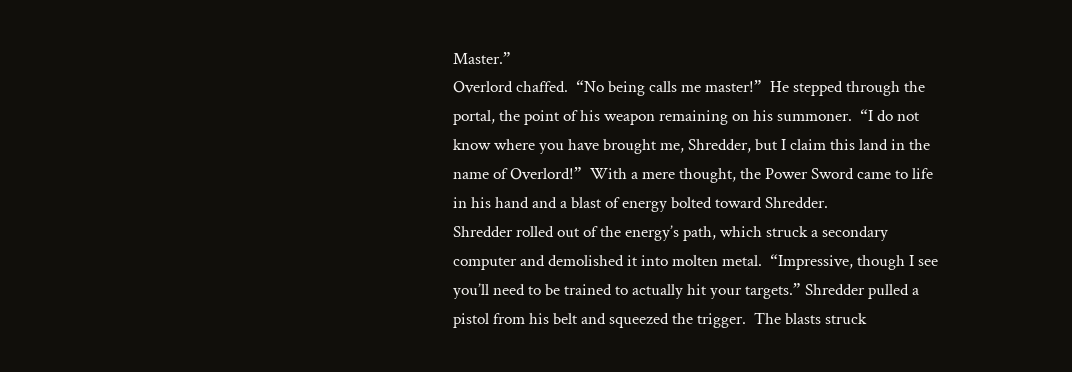Master.”
Overlord chaffed.  “No being calls me master!”  He stepped through the portal, the point of his weapon remaining on his summoner.  “I do not know where you have brought me, Shredder, but I claim this land in the name of Overlord!”  With a mere thought, the Power Sword came to life in his hand and a blast of energy bolted toward Shredder.
Shredder rolled out of the energy’s path, which struck a secondary computer and demolished it into molten metal.  “Impressive, though I see you’ll need to be trained to actually hit your targets.” Shredder pulled a pistol from his belt and squeezed the trigger.  The blasts struck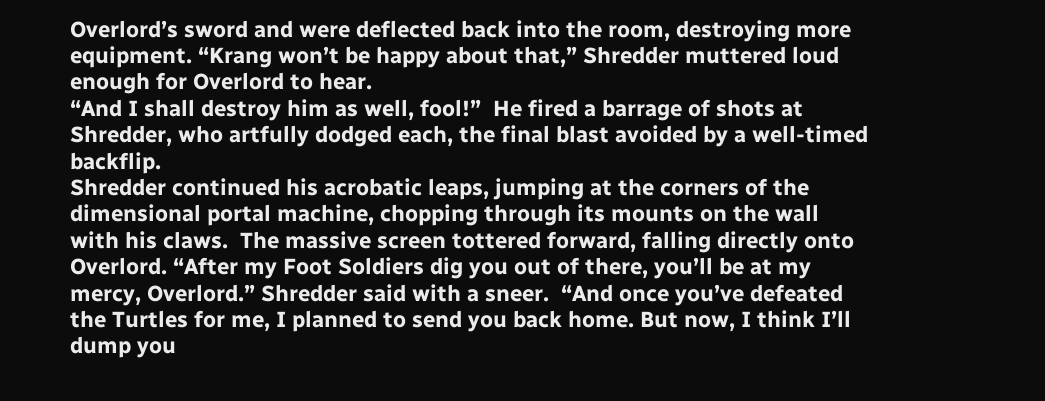Overlord’s sword and were deflected back into the room, destroying more equipment. “Krang won’t be happy about that,” Shredder muttered loud enough for Overlord to hear.
“And I shall destroy him as well, fool!”  He fired a barrage of shots at Shredder, who artfully dodged each, the final blast avoided by a well-timed backflip.
Shredder continued his acrobatic leaps, jumping at the corners of the dimensional portal machine, chopping through its mounts on the wall with his claws.  The massive screen tottered forward, falling directly onto Overlord. “After my Foot Soldiers dig you out of there, you’ll be at my mercy, Overlord.” Shredder said with a sneer.  “And once you’ve defeated the Turtles for me, I planned to send you back home. But now, I think I’ll dump you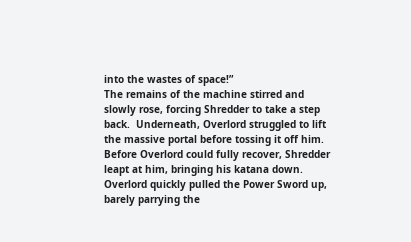into the wastes of space!”
The remains of the machine stirred and slowly rose, forcing Shredder to take a step back.  Underneath, Overlord struggled to lift the massive portal before tossing it off him. Before Overlord could fully recover, Shredder leapt at him, bringing his katana down.  Overlord quickly pulled the Power Sword up, barely parrying the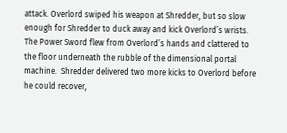attack. Overlord swiped his weapon at Shredder, but so slow enough for Shredder to duck away and kick Overlord’s wrists.
The Power Sword flew from Overlord’s hands and clattered to the floor underneath the rubble of the dimensional portal machine.  Shredder delivered two more kicks to Overlord before he could recover,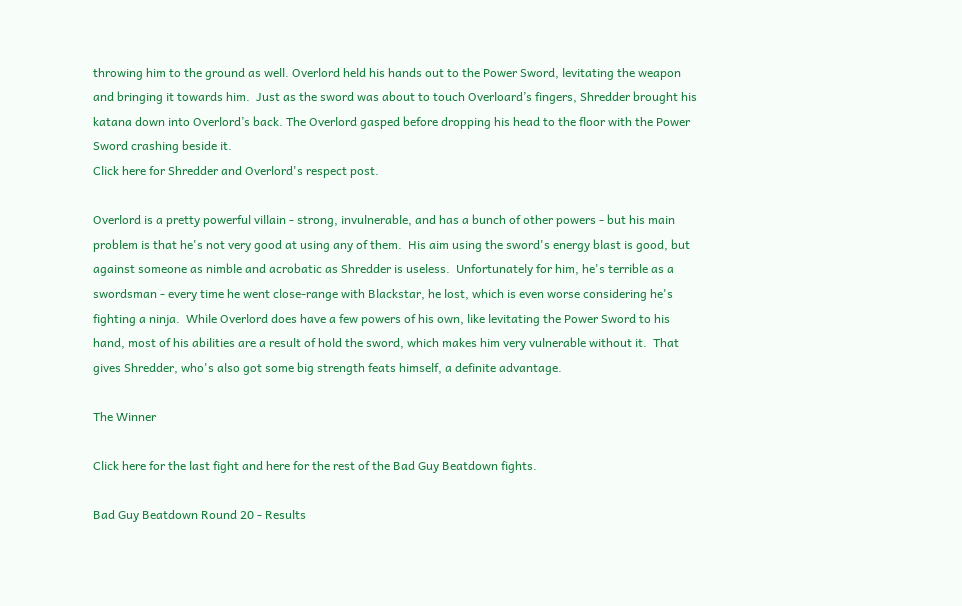throwing him to the ground as well. Overlord held his hands out to the Power Sword, levitating the weapon and bringing it towards him.  Just as the sword was about to touch Overloard’s fingers, Shredder brought his katana down into Overlord’s back. The Overlord gasped before dropping his head to the floor with the Power Sword crashing beside it.
Click here for Shredder and Overlord's respect post.

Overlord is a pretty powerful villain - strong, invulnerable, and has a bunch of other powers - but his main problem is that he's not very good at using any of them.  His aim using the sword's energy blast is good, but against someone as nimble and acrobatic as Shredder is useless.  Unfortunately for him, he's terrible as a swordsman - every time he went close-range with Blackstar, he lost, which is even worse considering he's fighting a ninja.  While Overlord does have a few powers of his own, like levitating the Power Sword to his hand, most of his abilities are a result of hold the sword, which makes him very vulnerable without it.  That gives Shredder, who's also got some big strength feats himself, a definite advantage.

The Winner

Click here for the last fight and here for the rest of the Bad Guy Beatdown fights.

Bad Guy Beatdown Round 20 - Results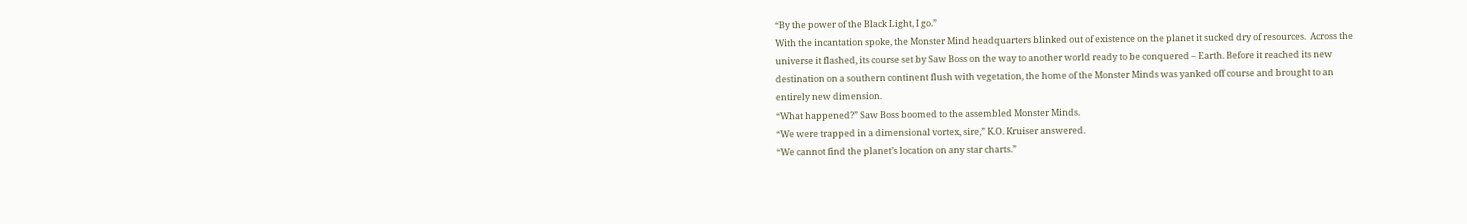“By the power of the Black Light, I go.”
With the incantation spoke, the Monster Mind headquarters blinked out of existence on the planet it sucked dry of resources.  Across the universe it flashed, its course set by Saw Boss on the way to another world ready to be conquered – Earth. Before it reached its new destination on a southern continent flush with vegetation, the home of the Monster Minds was yanked off course and brought to an entirely new dimension.
“What happened?” Saw Boss boomed to the assembled Monster Minds.
“We were trapped in a dimensional vortex, sire,” K.O. Kruiser answered.
“We cannot find the planet’s location on any star charts.”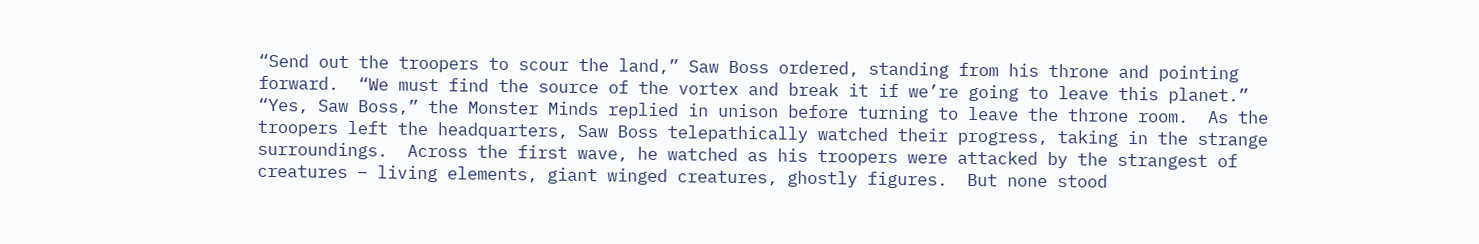“Send out the troopers to scour the land,” Saw Boss ordered, standing from his throne and pointing forward.  “We must find the source of the vortex and break it if we’re going to leave this planet.”
“Yes, Saw Boss,” the Monster Minds replied in unison before turning to leave the throne room.  As the troopers left the headquarters, Saw Boss telepathically watched their progress, taking in the strange surroundings.  Across the first wave, he watched as his troopers were attacked by the strangest of creatures – living elements, giant winged creatures, ghostly figures.  But none stood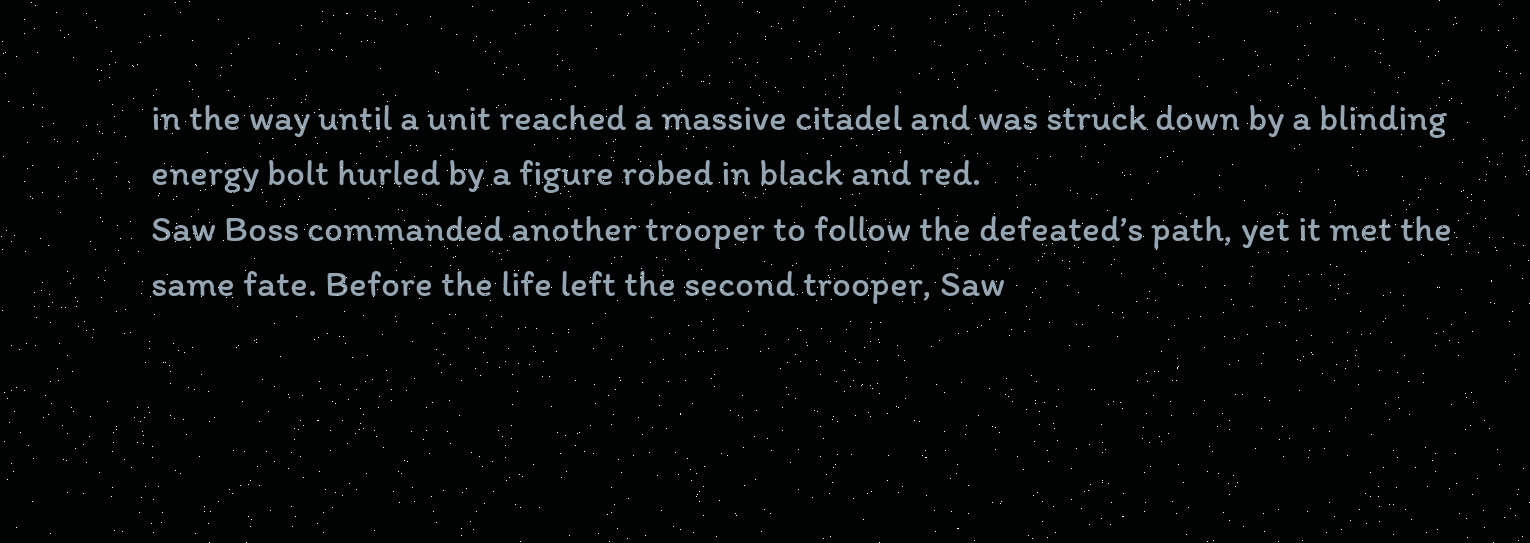in the way until a unit reached a massive citadel and was struck down by a blinding energy bolt hurled by a figure robed in black and red.
Saw Boss commanded another trooper to follow the defeated’s path, yet it met the same fate. Before the life left the second trooper, Saw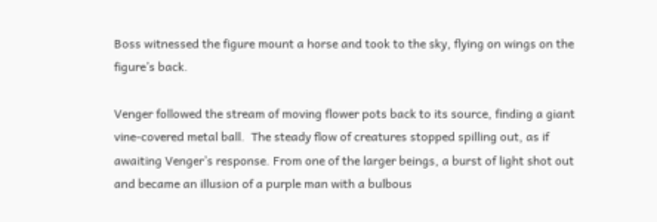Boss witnessed the figure mount a horse and took to the sky, flying on wings on the figure’s back.

Venger followed the stream of moving flower pots back to its source, finding a giant vine-covered metal ball.  The steady flow of creatures stopped spilling out, as if awaiting Venger’s response. From one of the larger beings, a burst of light shot out and became an illusion of a purple man with a bulbous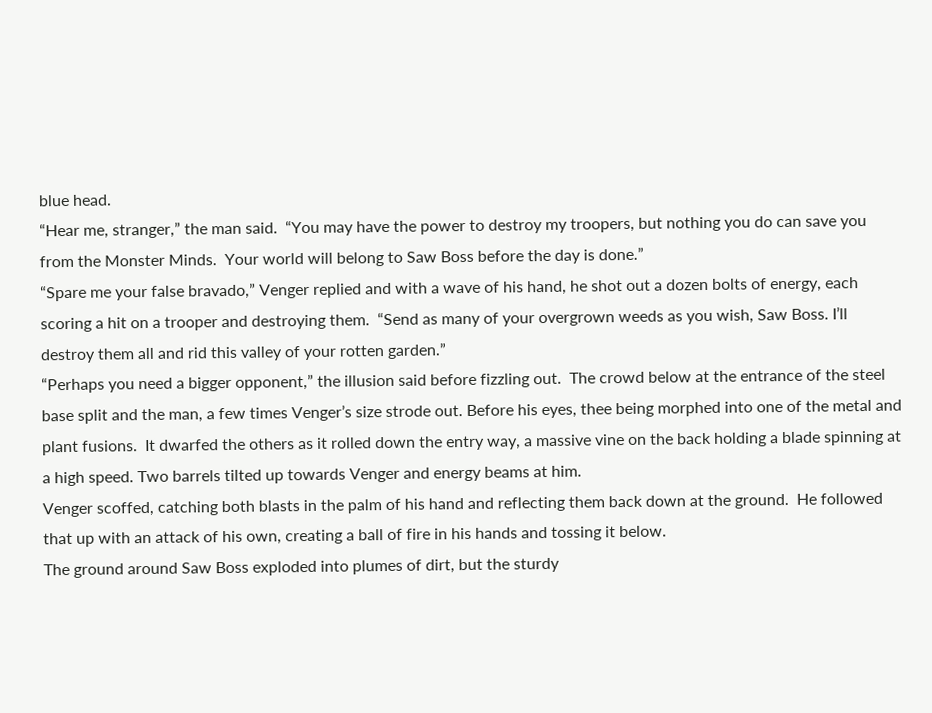blue head.
“Hear me, stranger,” the man said.  “You may have the power to destroy my troopers, but nothing you do can save you from the Monster Minds.  Your world will belong to Saw Boss before the day is done.”
“Spare me your false bravado,” Venger replied and with a wave of his hand, he shot out a dozen bolts of energy, each scoring a hit on a trooper and destroying them.  “Send as many of your overgrown weeds as you wish, Saw Boss. I’ll destroy them all and rid this valley of your rotten garden.”
“Perhaps you need a bigger opponent,” the illusion said before fizzling out.  The crowd below at the entrance of the steel base split and the man, a few times Venger’s size strode out. Before his eyes, thee being morphed into one of the metal and plant fusions.  It dwarfed the others as it rolled down the entry way, a massive vine on the back holding a blade spinning at a high speed. Two barrels tilted up towards Venger and energy beams at him.
Venger scoffed, catching both blasts in the palm of his hand and reflecting them back down at the ground.  He followed that up with an attack of his own, creating a ball of fire in his hands and tossing it below.
The ground around Saw Boss exploded into plumes of dirt, but the sturdy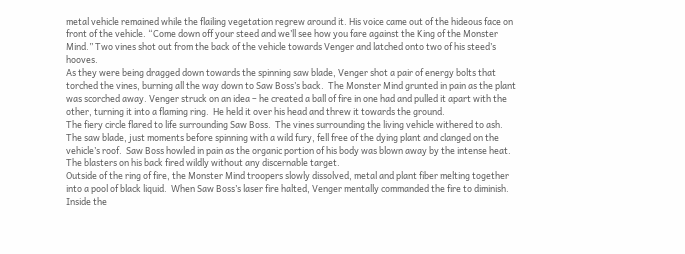metal vehicle remained while the flailing vegetation regrew around it. His voice came out of the hideous face on front of the vehicle. “Come down off your steed and we’ll see how you fare against the King of the Monster Mind.” Two vines shot out from the back of the vehicle towards Venger and latched onto two of his steed’s hooves.
As they were being dragged down towards the spinning saw blade, Venger shot a pair of energy bolts that torched the vines, burning all the way down to Saw Boss’s back.  The Monster Mind grunted in pain as the plant was scorched away. Venger struck on an idea – he created a ball of fire in one had and pulled it apart with the other, turning it into a flaming ring.  He held it over his head and threw it towards the ground.
The fiery circle flared to life surrounding Saw Boss.  The vines surrounding the living vehicle withered to ash.  The saw blade, just moments before spinning with a wild fury, fell free of the dying plant and clanged on the vehicle’s roof.  Saw Boss howled in pain as the organic portion of his body was blown away by the intense heat. The blasters on his back fired wildly without any discernable target.
Outside of the ring of fire, the Monster Mind troopers slowly dissolved, metal and plant fiber melting together into a pool of black liquid.  When Saw Boss’s laser fire halted, Venger mentally commanded the fire to diminish. Inside the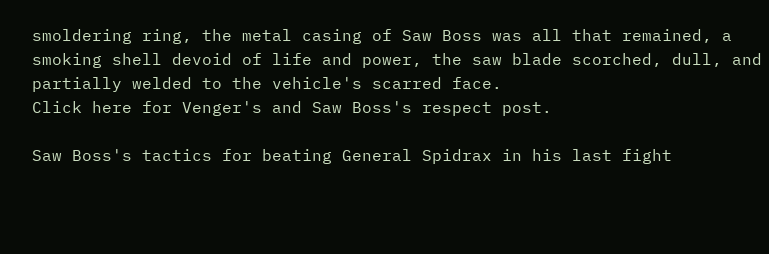smoldering ring, the metal casing of Saw Boss was all that remained, a smoking shell devoid of life and power, the saw blade scorched, dull, and partially welded to the vehicle's scarred face.
Click here for Venger's and Saw Boss's respect post.

Saw Boss's tactics for beating General Spidrax in his last fight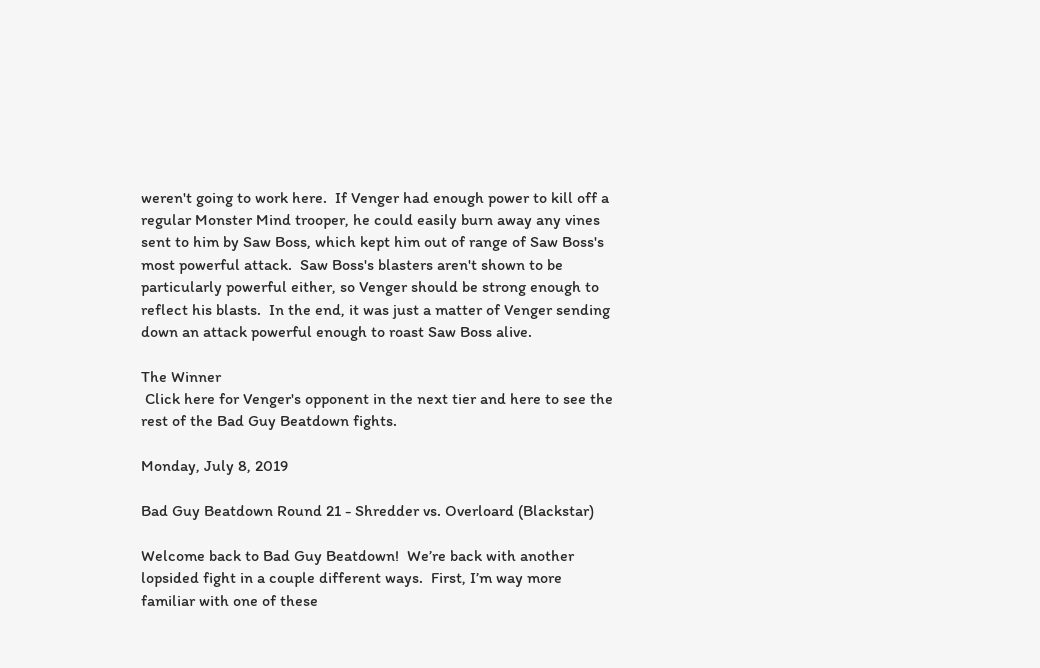weren't going to work here.  If Venger had enough power to kill off a regular Monster Mind trooper, he could easily burn away any vines sent to him by Saw Boss, which kept him out of range of Saw Boss's most powerful attack.  Saw Boss's blasters aren't shown to be particularly powerful either, so Venger should be strong enough to reflect his blasts.  In the end, it was just a matter of Venger sending down an attack powerful enough to roast Saw Boss alive.

The Winner
 Click here for Venger's opponent in the next tier and here to see the rest of the Bad Guy Beatdown fights.

Monday, July 8, 2019

Bad Guy Beatdown Round 21 - Shredder vs. Overloard (Blackstar)

Welcome back to Bad Guy Beatdown!  We’re back with another lopsided fight in a couple different ways.  First, I’m way more familiar with one of these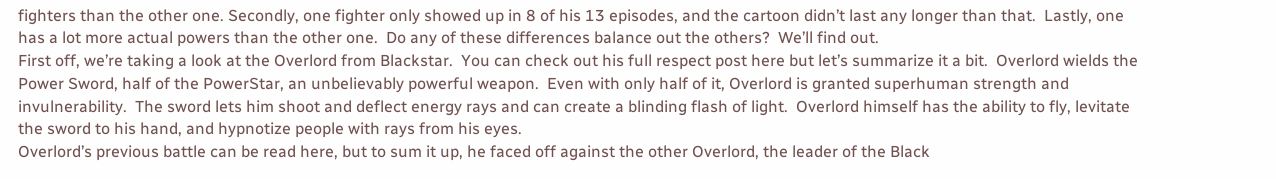fighters than the other one. Secondly, one fighter only showed up in 8 of his 13 episodes, and the cartoon didn’t last any longer than that.  Lastly, one has a lot more actual powers than the other one.  Do any of these differences balance out the others?  We’ll find out.
First off, we’re taking a look at the Overlord from Blackstar.  You can check out his full respect post here but let’s summarize it a bit.  Overlord wields the Power Sword, half of the PowerStar, an unbelievably powerful weapon.  Even with only half of it, Overlord is granted superhuman strength and invulnerability.  The sword lets him shoot and deflect energy rays and can create a blinding flash of light.  Overlord himself has the ability to fly, levitate the sword to his hand, and hypnotize people with rays from his eyes.
Overlord’s previous battle can be read here, but to sum it up, he faced off against the other Overlord, the leader of the Black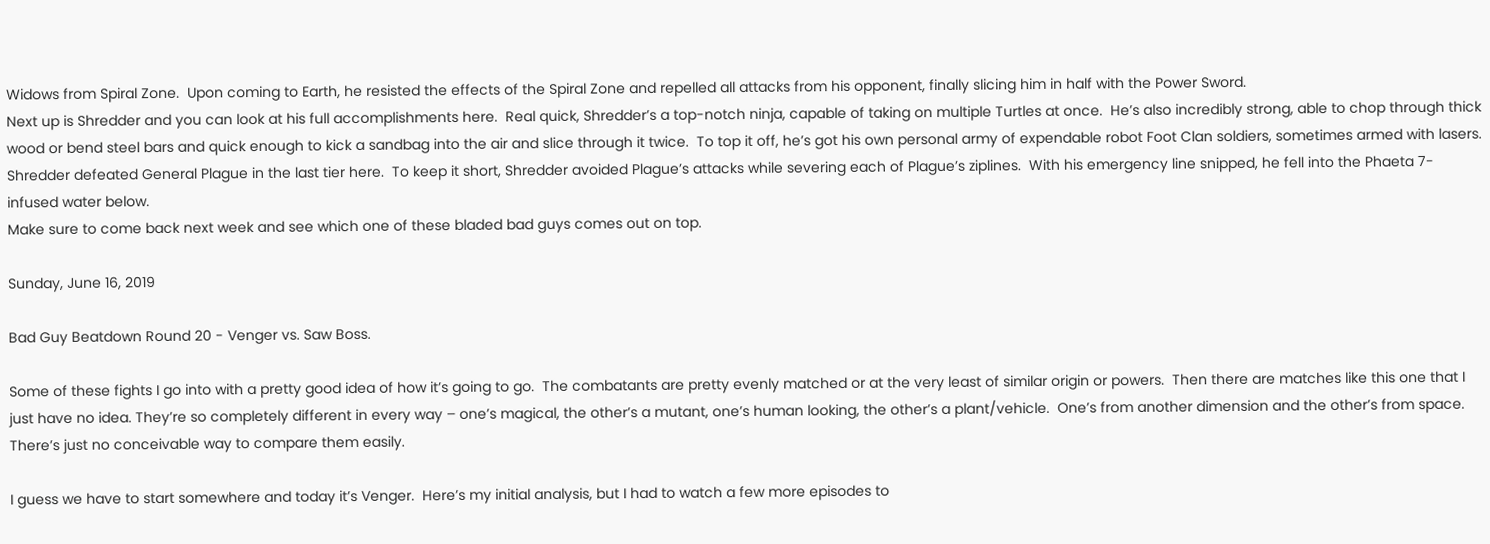Widows from Spiral Zone.  Upon coming to Earth, he resisted the effects of the Spiral Zone and repelled all attacks from his opponent, finally slicing him in half with the Power Sword.
Next up is Shredder and you can look at his full accomplishments here.  Real quick, Shredder’s a top-notch ninja, capable of taking on multiple Turtles at once.  He’s also incredibly strong, able to chop through thick wood or bend steel bars and quick enough to kick a sandbag into the air and slice through it twice.  To top it off, he’s got his own personal army of expendable robot Foot Clan soldiers, sometimes armed with lasers.
Shredder defeated General Plague in the last tier here.  To keep it short, Shredder avoided Plague’s attacks while severing each of Plague’s ziplines.  With his emergency line snipped, he fell into the Phaeta 7-infused water below.
Make sure to come back next week and see which one of these bladed bad guys comes out on top.

Sunday, June 16, 2019

Bad Guy Beatdown Round 20 - Venger vs. Saw Boss.

Some of these fights I go into with a pretty good idea of how it’s going to go.  The combatants are pretty evenly matched or at the very least of similar origin or powers.  Then there are matches like this one that I just have no idea. They’re so completely different in every way – one’s magical, the other’s a mutant, one’s human looking, the other’s a plant/vehicle.  One’s from another dimension and the other’s from space. There’s just no conceivable way to compare them easily.

I guess we have to start somewhere and today it’s Venger.  Here’s my initial analysis, but I had to watch a few more episodes to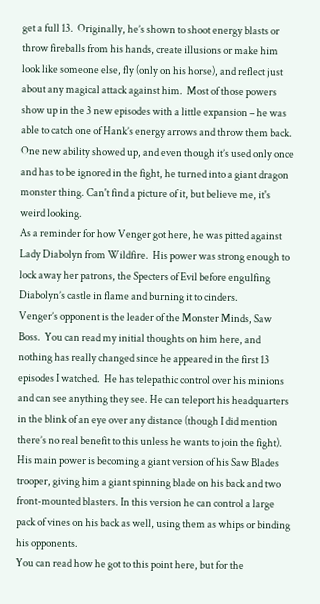get a full 13.  Originally, he’s shown to shoot energy blasts or throw fireballs from his hands, create illusions or make him look like someone else, fly (only on his horse), and reflect just about any magical attack against him.  Most of those powers show up in the 3 new episodes with a little expansion – he was able to catch one of Hank’s energy arrows and throw them back. One new ability showed up, and even though it’s used only once and has to be ignored in the fight, he turned into a giant dragon monster thing. Can't find a picture of it, but believe me, it's weird looking.
As a reminder for how Venger got here, he was pitted against Lady Diabolyn from Wildfire.  His power was strong enough to lock away her patrons, the Specters of Evil before engulfing Diabolyn’s castle in flame and burning it to cinders.
Venger’s opponent is the leader of the Monster Minds, Saw Boss.  You can read my initial thoughts on him here, and nothing has really changed since he appeared in the first 13 episodes I watched.  He has telepathic control over his minions and can see anything they see. He can teleport his headquarters in the blink of an eye over any distance (though I did mention there’s no real benefit to this unless he wants to join the fight).   His main power is becoming a giant version of his Saw Blades trooper, giving him a giant spinning blade on his back and two front-mounted blasters. In this version he can control a large pack of vines on his back as well, using them as whips or binding his opponents.
You can read how he got to this point here, but for the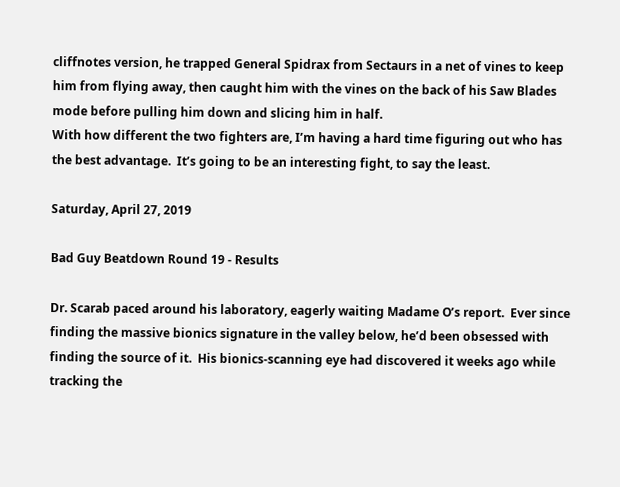cliffnotes version, he trapped General Spidrax from Sectaurs in a net of vines to keep him from flying away, then caught him with the vines on the back of his Saw Blades mode before pulling him down and slicing him in half.
With how different the two fighters are, I’m having a hard time figuring out who has the best advantage.  It’s going to be an interesting fight, to say the least.

Saturday, April 27, 2019

Bad Guy Beatdown Round 19 - Results

Dr. Scarab paced around his laboratory, eagerly waiting Madame O’s report.  Ever since finding the massive bionics signature in the valley below, he’d been obsessed with finding the source of it.  His bionics-scanning eye had discovered it weeks ago while tracking the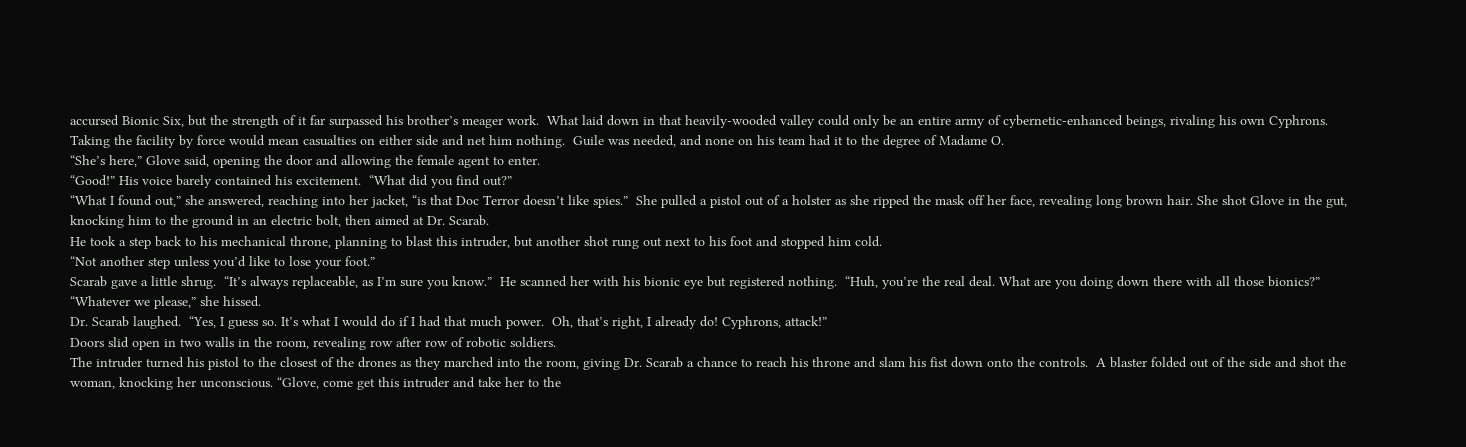accursed Bionic Six, but the strength of it far surpassed his brother’s meager work.  What laid down in that heavily-wooded valley could only be an entire army of cybernetic-enhanced beings, rivaling his own Cyphrons. Taking the facility by force would mean casualties on either side and net him nothing.  Guile was needed, and none on his team had it to the degree of Madame O.
“She’s here,” Glove said, opening the door and allowing the female agent to enter.
“Good!” His voice barely contained his excitement.  “What did you find out?”
“What I found out,” she answered, reaching into her jacket, “is that Doc Terror doesn’t like spies.”  She pulled a pistol out of a holster as she ripped the mask off her face, revealing long brown hair. She shot Glove in the gut, knocking him to the ground in an electric bolt, then aimed at Dr. Scarab.
He took a step back to his mechanical throne, planning to blast this intruder, but another shot rung out next to his foot and stopped him cold.
“Not another step unless you’d like to lose your foot.”
Scarab gave a little shrug.  “It’s always replaceable, as I’m sure you know.”  He scanned her with his bionic eye but registered nothing.  “Huh, you’re the real deal. What are you doing down there with all those bionics?”
“Whatever we please,” she hissed.
Dr. Scarab laughed.  “Yes, I guess so. It’s what I would do if I had that much power.  Oh, that’s right, I already do! Cyphrons, attack!”
Doors slid open in two walls in the room, revealing row after row of robotic soldiers.
The intruder turned his pistol to the closest of the drones as they marched into the room, giving Dr. Scarab a chance to reach his throne and slam his fist down onto the controls.  A blaster folded out of the side and shot the woman, knocking her unconscious. “Glove, come get this intruder and take her to the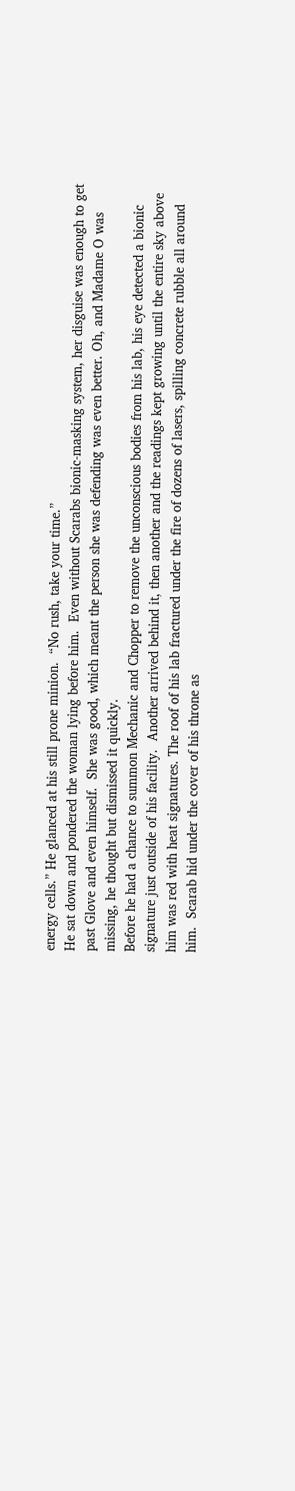energy cells.” He glanced at his still prone minion.  “No rush, take your time.”
He sat down and pondered the woman lying before him.  Even without Scarabs bionic-masking system, her disguise was enough to get past Glove and even himself.  She was good, which meant the person she was defending was even better. Oh, and Madame O was missing, he thought but dismissed it quickly.
Before he had a chance to summon Mechanic and Chopper to remove the unconscious bodies from his lab, his eye detected a bionic signature just outside of his facility.  Another arrived behind it, then another and the readings kept growing until the entire sky above him was red with heat signatures. The roof of his lab fractured under the fire of dozens of lasers, spilling concrete rubble all around him.  Scarab hid under the cover of his throne as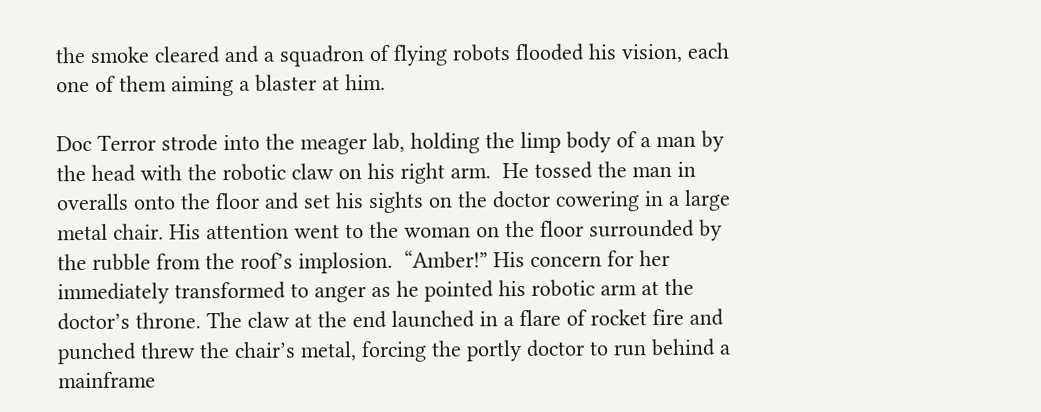the smoke cleared and a squadron of flying robots flooded his vision, each one of them aiming a blaster at him.

Doc Terror strode into the meager lab, holding the limp body of a man by the head with the robotic claw on his right arm.  He tossed the man in overalls onto the floor and set his sights on the doctor cowering in a large metal chair. His attention went to the woman on the floor surrounded by the rubble from the roof’s implosion.  “Amber!” His concern for her immediately transformed to anger as he pointed his robotic arm at the doctor’s throne. The claw at the end launched in a flare of rocket fire and punched threw the chair’s metal, forcing the portly doctor to run behind a mainframe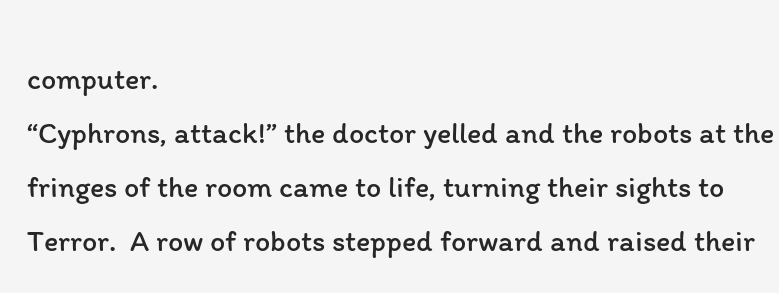computer.
“Cyphrons, attack!” the doctor yelled and the robots at the fringes of the room came to life, turning their sights to Terror.  A row of robots stepped forward and raised their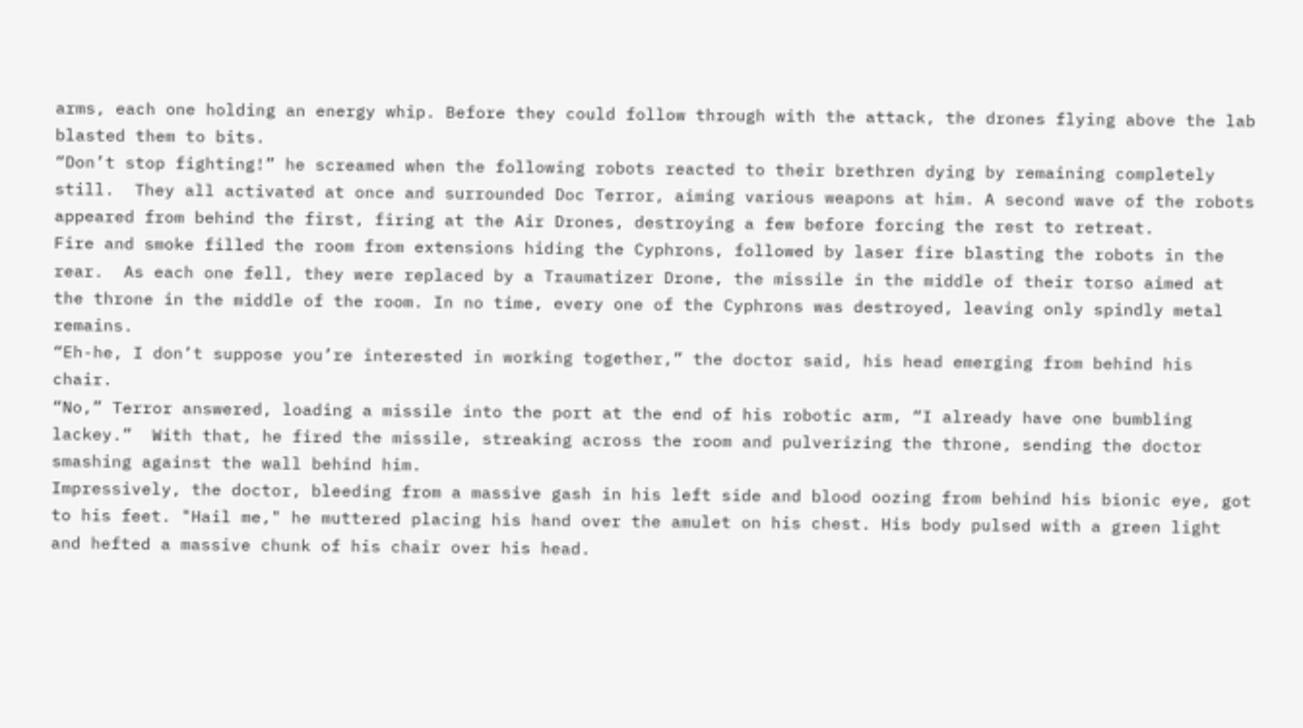arms, each one holding an energy whip. Before they could follow through with the attack, the drones flying above the lab blasted them to bits.
“Don’t stop fighting!” he screamed when the following robots reacted to their brethren dying by remaining completely still.  They all activated at once and surrounded Doc Terror, aiming various weapons at him. A second wave of the robots appeared from behind the first, firing at the Air Drones, destroying a few before forcing the rest to retreat.
Fire and smoke filled the room from extensions hiding the Cyphrons, followed by laser fire blasting the robots in the rear.  As each one fell, they were replaced by a Traumatizer Drone, the missile in the middle of their torso aimed at the throne in the middle of the room. In no time, every one of the Cyphrons was destroyed, leaving only spindly metal remains.
“Eh-he, I don’t suppose you’re interested in working together,” the doctor said, his head emerging from behind his chair.
“No,” Terror answered, loading a missile into the port at the end of his robotic arm, “I already have one bumbling lackey.”  With that, he fired the missile, streaking across the room and pulverizing the throne, sending the doctor smashing against the wall behind him.
Impressively, the doctor, bleeding from a massive gash in his left side and blood oozing from behind his bionic eye, got to his feet. "Hail me," he muttered placing his hand over the amulet on his chest. His body pulsed with a green light and hefted a massive chunk of his chair over his head.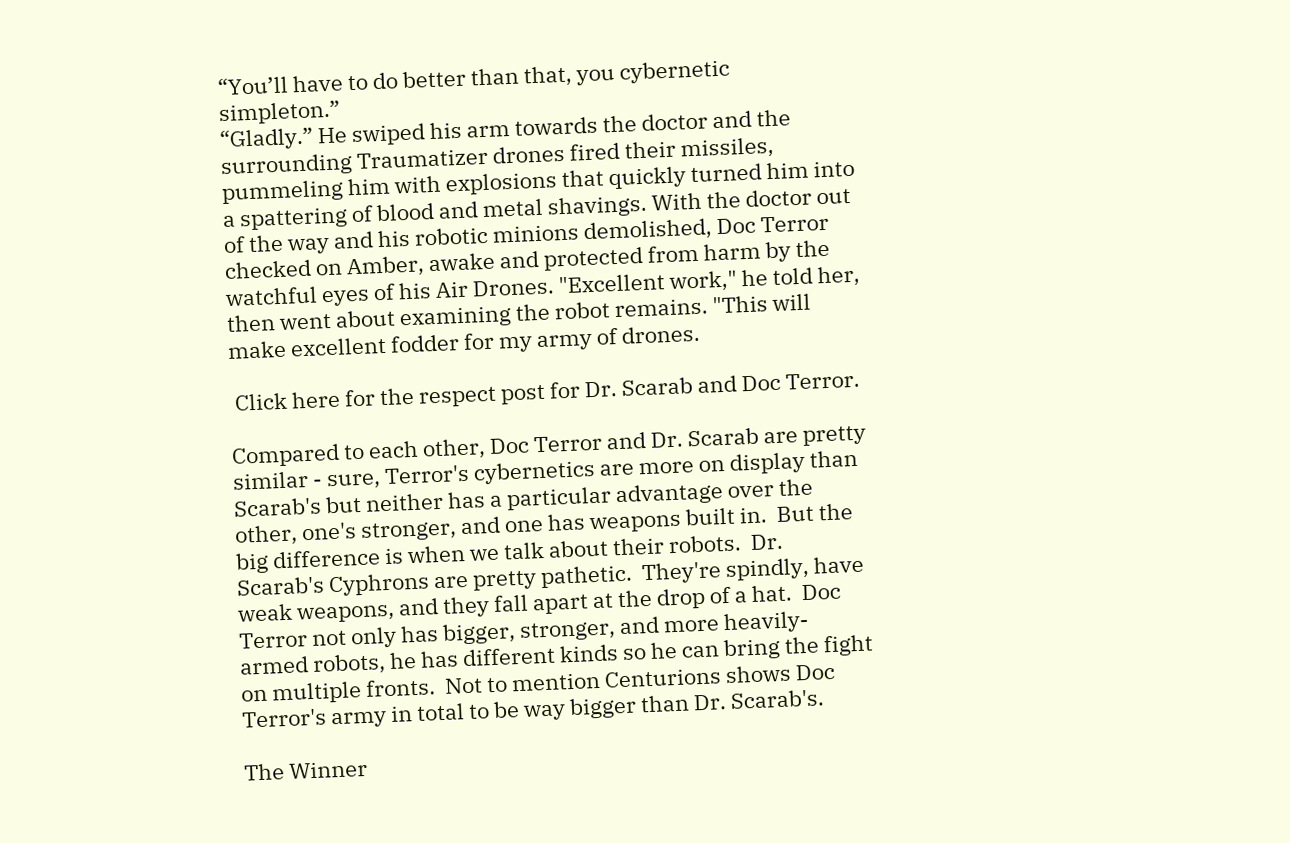“You’ll have to do better than that, you cybernetic simpleton.”
“Gladly.” He swiped his arm towards the doctor and the surrounding Traumatizer drones fired their missiles, pummeling him with explosions that quickly turned him into a spattering of blood and metal shavings. With the doctor out of the way and his robotic minions demolished, Doc Terror checked on Amber, awake and protected from harm by the watchful eyes of his Air Drones. "Excellent work," he told her, then went about examining the robot remains. "This will make excellent fodder for my army of drones.

 Click here for the respect post for Dr. Scarab and Doc Terror.

Compared to each other, Doc Terror and Dr. Scarab are pretty similar - sure, Terror's cybernetics are more on display than Scarab's but neither has a particular advantage over the other, one's stronger, and one has weapons built in.  But the big difference is when we talk about their robots.  Dr. Scarab's Cyphrons are pretty pathetic.  They're spindly, have weak weapons, and they fall apart at the drop of a hat.  Doc Terror not only has bigger, stronger, and more heavily-armed robots, he has different kinds so he can bring the fight on multiple fronts.  Not to mention Centurions shows Doc Terror's army in total to be way bigger than Dr. Scarab's.

The Winner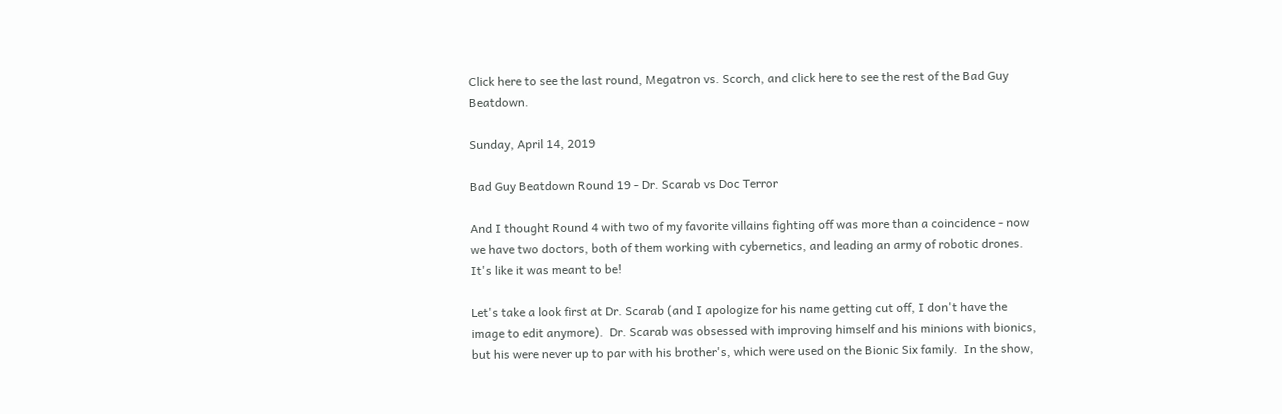Click here to see the last round, Megatron vs. Scorch, and click here to see the rest of the Bad Guy Beatdown.

Sunday, April 14, 2019

Bad Guy Beatdown Round 19 - Dr. Scarab vs Doc Terror

And I thought Round 4 with two of my favorite villains fighting off was more than a coincidence - now we have two doctors, both of them working with cybernetics, and leading an army of robotic drones.  It's like it was meant to be!

Let's take a look first at Dr. Scarab (and I apologize for his name getting cut off, I don't have the image to edit anymore).  Dr. Scarab was obsessed with improving himself and his minions with bionics, but his were never up to par with his brother's, which were used on the Bionic Six family.  In the show,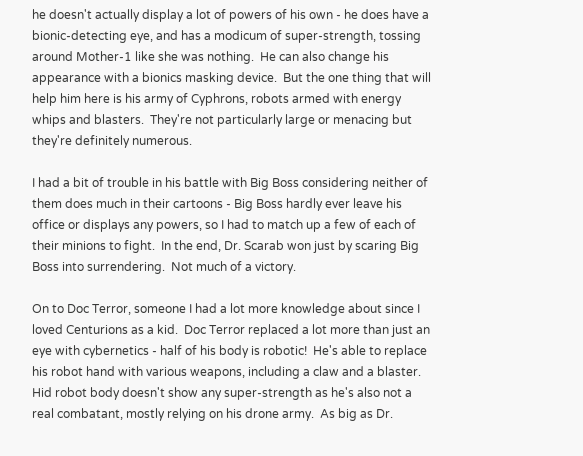he doesn't actually display a lot of powers of his own - he does have a bionic-detecting eye, and has a modicum of super-strength, tossing around Mother-1 like she was nothing.  He can also change his appearance with a bionics masking device.  But the one thing that will help him here is his army of Cyphrons, robots armed with energy whips and blasters.  They're not particularly large or menacing but they're definitely numerous.

I had a bit of trouble in his battle with Big Boss considering neither of them does much in their cartoons - Big Boss hardly ever leave his office or displays any powers, so I had to match up a few of each of their minions to fight.  In the end, Dr. Scarab won just by scaring Big Boss into surrendering.  Not much of a victory.

On to Doc Terror, someone I had a lot more knowledge about since I loved Centurions as a kid.  Doc Terror replaced a lot more than just an eye with cybernetics - half of his body is robotic!  He's able to replace his robot hand with various weapons, including a claw and a blaster.  Hid robot body doesn't show any super-strength as he's also not a real combatant, mostly relying on his drone army.  As big as Dr.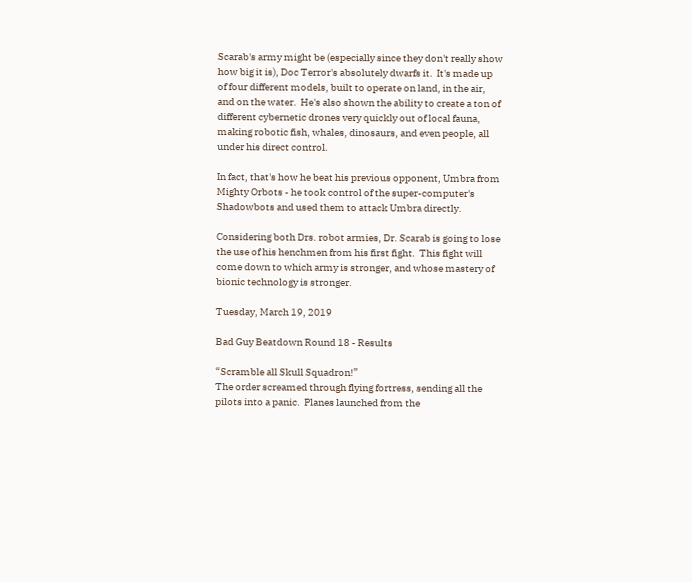Scarab's army might be (especially since they don't really show how big it is), Doc Terror's absolutely dwarfs it.  It's made up of four different models, built to operate on land, in the air, and on the water.  He's also shown the ability to create a ton of different cybernetic drones very quickly out of local fauna, making robotic fish, whales, dinosaurs, and even people, all under his direct control.

In fact, that's how he beat his previous opponent, Umbra from Mighty Orbots - he took control of the super-computer's Shadowbots and used them to attack Umbra directly.

Considering both Drs. robot armies, Dr. Scarab is going to lose the use of his henchmen from his first fight.  This fight will come down to which army is stronger, and whose mastery of bionic technology is stronger.

Tuesday, March 19, 2019

Bad Guy Beatdown Round 18 - Results

“Scramble all Skull Squadron!”
The order screamed through flying fortress, sending all the pilots into a panic.  Planes launched from the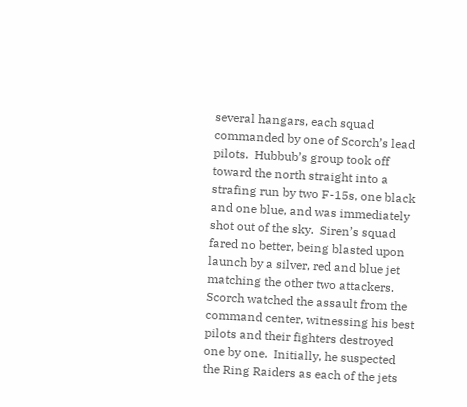several hangars, each squad commanded by one of Scorch’s lead pilots.  Hubbub’s group took off toward the north straight into a strafing run by two F-15s, one black and one blue, and was immediately shot out of the sky.  Siren’s squad fared no better, being blasted upon launch by a silver, red and blue jet matching the other two attackers.
Scorch watched the assault from the command center, witnessing his best pilots and their fighters destroyed one by one.  Initially, he suspected the Ring Raiders as each of the jets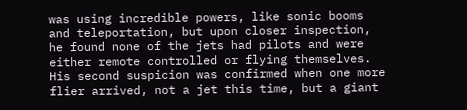was using incredible powers, like sonic booms and teleportation, but upon closer inspection, he found none of the jets had pilots and were either remote controlled or flying themselves.  His second suspicion was confirmed when one more flier arrived, not a jet this time, but a giant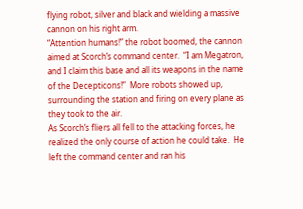flying robot, silver and black and wielding a massive cannon on his right arm.
“Attention humans!” the robot boomed, the cannon aimed at Scorch’s command center.  “I am Megatron, and I claim this base and all its weapons in the name of the Decepticons!”  More robots showed up, surrounding the station and firing on every plane as they took to the air.
As Scorch’s fliers all fell to the attacking forces, he realized the only course of action he could take.  He left the command center and ran his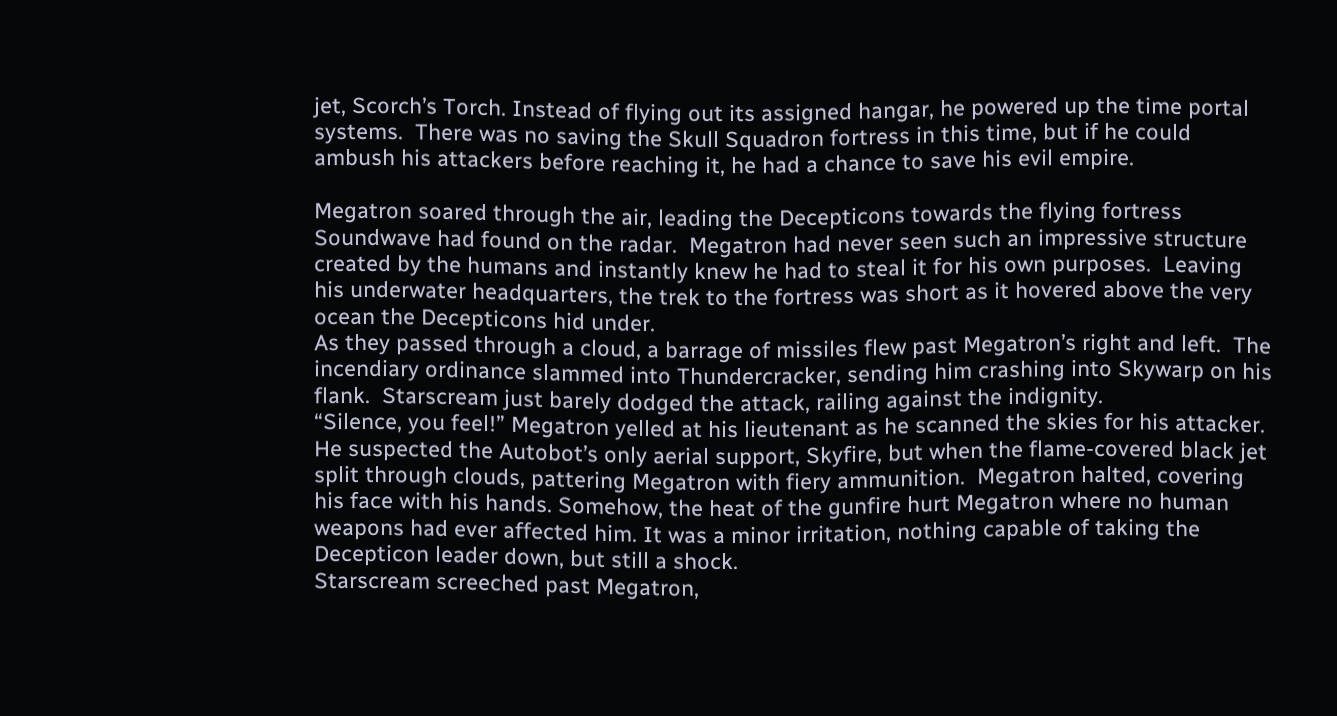jet, Scorch’s Torch. Instead of flying out its assigned hangar, he powered up the time portal systems.  There was no saving the Skull Squadron fortress in this time, but if he could ambush his attackers before reaching it, he had a chance to save his evil empire.

Megatron soared through the air, leading the Decepticons towards the flying fortress Soundwave had found on the radar.  Megatron had never seen such an impressive structure created by the humans and instantly knew he had to steal it for his own purposes.  Leaving his underwater headquarters, the trek to the fortress was short as it hovered above the very ocean the Decepticons hid under.
As they passed through a cloud, a barrage of missiles flew past Megatron’s right and left.  The incendiary ordinance slammed into Thundercracker, sending him crashing into Skywarp on his flank.  Starscream just barely dodged the attack, railing against the indignity.
“Silence, you feel!” Megatron yelled at his lieutenant as he scanned the skies for his attacker.  He suspected the Autobot’s only aerial support, Skyfire, but when the flame-covered black jet split through clouds, pattering Megatron with fiery ammunition.  Megatron halted, covering his face with his hands. Somehow, the heat of the gunfire hurt Megatron where no human weapons had ever affected him. It was a minor irritation, nothing capable of taking the Decepticon leader down, but still a shock.
Starscream screeched past Megatron,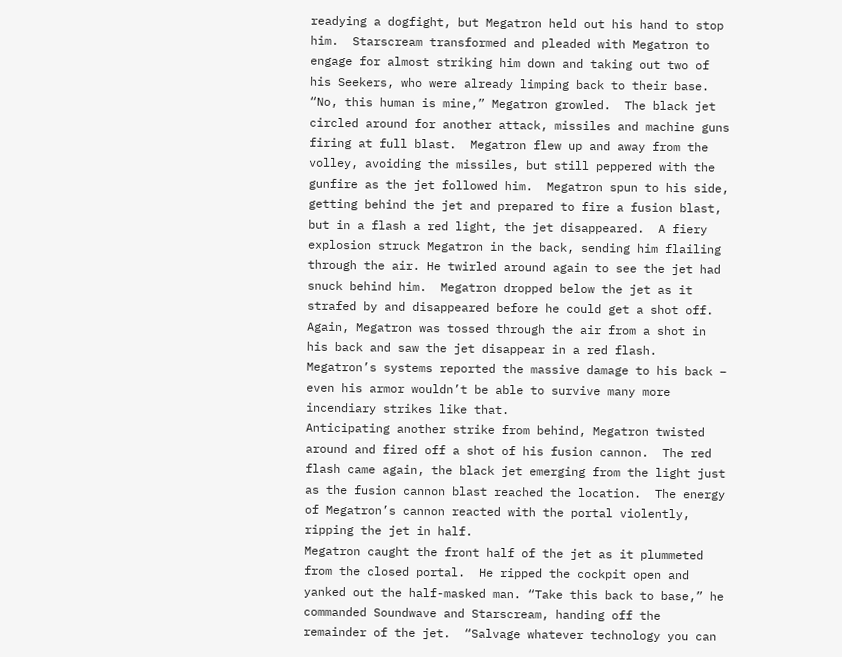readying a dogfight, but Megatron held out his hand to stop him.  Starscream transformed and pleaded with Megatron to engage for almost striking him down and taking out two of his Seekers, who were already limping back to their base.
“No, this human is mine,” Megatron growled.  The black jet circled around for another attack, missiles and machine guns firing at full blast.  Megatron flew up and away from the volley, avoiding the missiles, but still peppered with the gunfire as the jet followed him.  Megatron spun to his side, getting behind the jet and prepared to fire a fusion blast, but in a flash a red light, the jet disappeared.  A fiery explosion struck Megatron in the back, sending him flailing through the air. He twirled around again to see the jet had snuck behind him.  Megatron dropped below the jet as it strafed by and disappeared before he could get a shot off. Again, Megatron was tossed through the air from a shot in his back and saw the jet disappear in a red flash.  Megatron’s systems reported the massive damage to his back – even his armor wouldn’t be able to survive many more incendiary strikes like that.
Anticipating another strike from behind, Megatron twisted around and fired off a shot of his fusion cannon.  The red flash came again, the black jet emerging from the light just as the fusion cannon blast reached the location.  The energy of Megatron’s cannon reacted with the portal violently, ripping the jet in half.
Megatron caught the front half of the jet as it plummeted from the closed portal.  He ripped the cockpit open and yanked out the half-masked man. “Take this back to base,” he commanded Soundwave and Starscream, handing off the remainder of the jet.  “Salvage whatever technology you can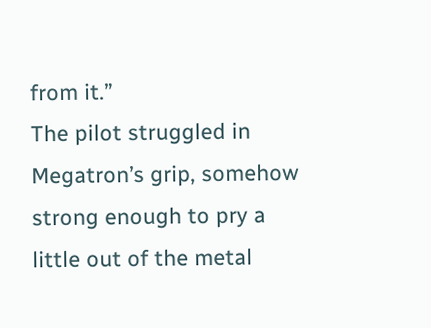from it.”
The pilot struggled in Megatron’s grip, somehow strong enough to pry a little out of the metal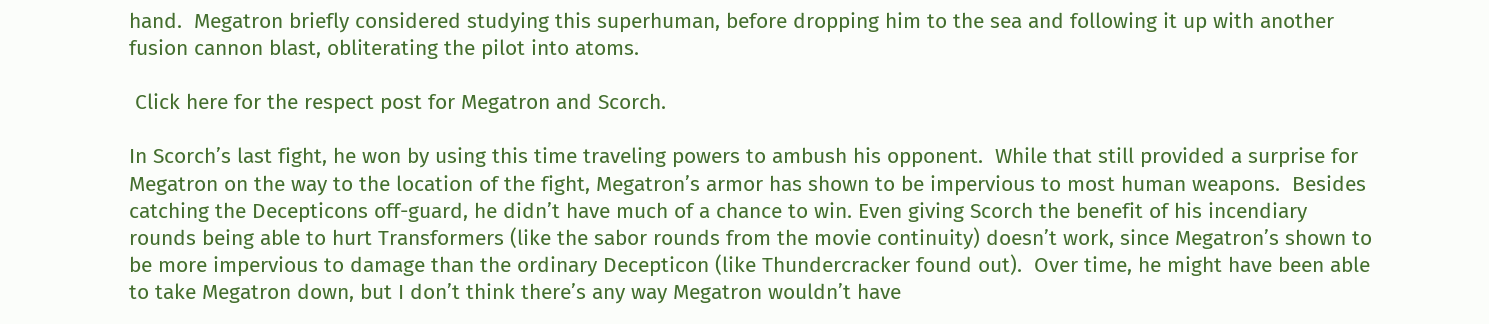hand.  Megatron briefly considered studying this superhuman, before dropping him to the sea and following it up with another fusion cannon blast, obliterating the pilot into atoms.

 Click here for the respect post for Megatron and Scorch.

In Scorch’s last fight, he won by using this time traveling powers to ambush his opponent.  While that still provided a surprise for Megatron on the way to the location of the fight, Megatron’s armor has shown to be impervious to most human weapons.  Besides catching the Decepticons off-guard, he didn’t have much of a chance to win. Even giving Scorch the benefit of his incendiary rounds being able to hurt Transformers (like the sabor rounds from the movie continuity) doesn’t work, since Megatron’s shown to be more impervious to damage than the ordinary Decepticon (like Thundercracker found out).  Over time, he might have been able to take Megatron down, but I don’t think there’s any way Megatron wouldn’t have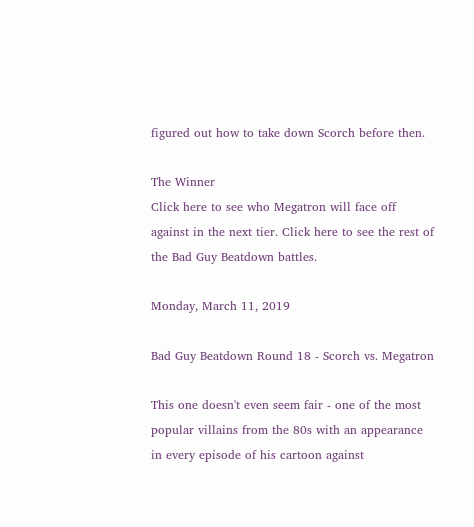figured out how to take down Scorch before then.

The Winner
Click here to see who Megatron will face off against in the next tier. Click here to see the rest of the Bad Guy Beatdown battles.

Monday, March 11, 2019

Bad Guy Beatdown Round 18 - Scorch vs. Megatron

This one doesn't even seem fair - one of the most popular villains from the 80s with an appearance in every episode of his cartoon against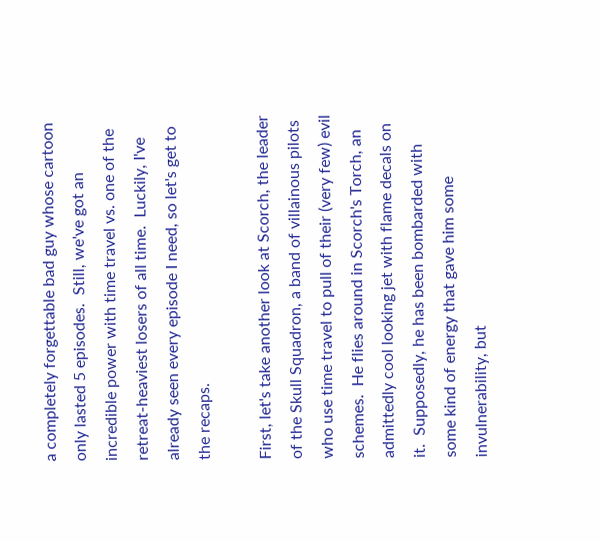a completely forgettable bad guy whose cartoon only lasted 5 episodes.  Still, we've got an incredible power with time travel vs. one of the retreat-heaviest losers of all time.  Luckily, I've already seen every episode I need, so let's get to the recaps.

First, let's take another look at Scorch, the leader of the Skull Squadron, a band of villainous pilots who use time travel to pull of their (very few) evil schemes.  He flies around in Scorch's Torch, an admittedly cool looking jet with flame decals on it.  Supposedly, he has been bombarded with some kind of energy that gave him some invulnerability, but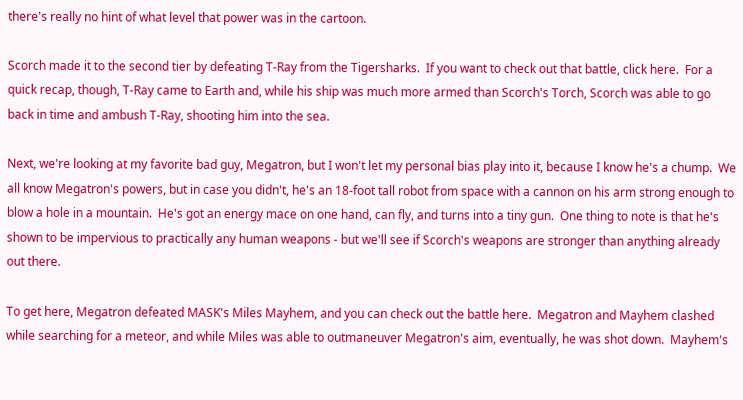there's really no hint of what level that power was in the cartoon.

Scorch made it to the second tier by defeating T-Ray from the Tigersharks.  If you want to check out that battle, click here.  For a quick recap, though, T-Ray came to Earth and, while his ship was much more armed than Scorch's Torch, Scorch was able to go back in time and ambush T-Ray, shooting him into the sea.

Next, we're looking at my favorite bad guy, Megatron, but I won't let my personal bias play into it, because I know he's a chump.  We all know Megatron's powers, but in case you didn't, he's an 18-foot tall robot from space with a cannon on his arm strong enough to blow a hole in a mountain.  He's got an energy mace on one hand, can fly, and turns into a tiny gun.  One thing to note is that he's shown to be impervious to practically any human weapons - but we'll see if Scorch's weapons are stronger than anything already out there.

To get here, Megatron defeated MASK's Miles Mayhem, and you can check out the battle here.  Megatron and Mayhem clashed while searching for a meteor, and while Miles was able to outmaneuver Megatron's aim, eventually, he was shot down.  Mayhem's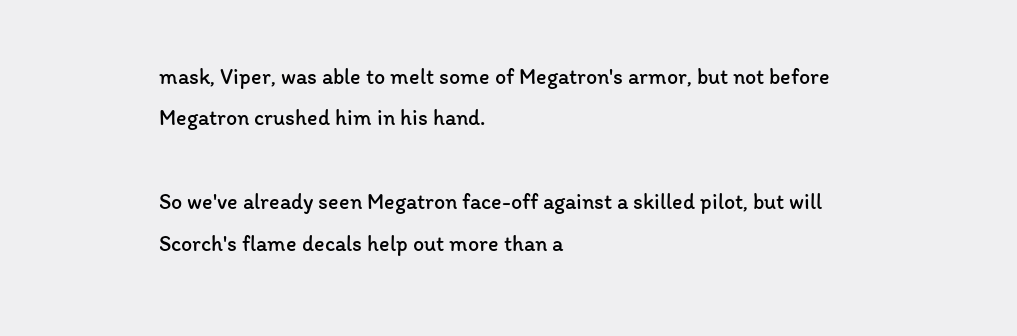mask, Viper, was able to melt some of Megatron's armor, but not before Megatron crushed him in his hand.

So we've already seen Megatron face-off against a skilled pilot, but will Scorch's flame decals help out more than a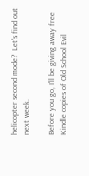helicopter second mode?  Let's find out next week.

Before you go, I'll be giving away free Kindle copies of Old School Evil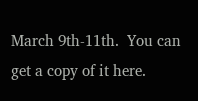March 9th-11th.  You can get a copy of it here.